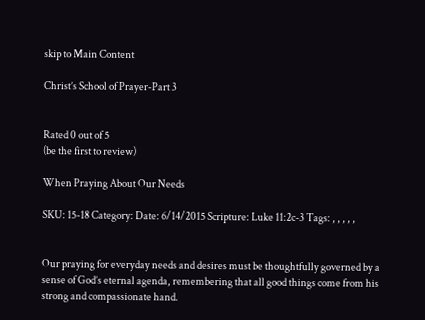skip to Main Content

Christ’s School of Prayer-Part 3


Rated 0 out of 5
(be the first to review)

When Praying About Our Needs

SKU: 15-18 Category: Date: 6/14/2015 Scripture: Luke 11:2c-3 Tags: , , , , ,


Our praying for everyday needs and desires must be thoughtfully governed by a sense of God’s eternal agenda, remembering that all good things come from his strong and compassionate hand.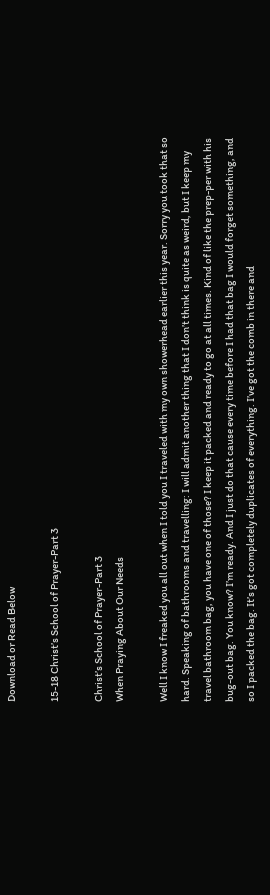Download or Read Below

15-18 Christ’s School of Prayer-Part 3

Christ’s School of Prayer-Part 3
When Praying About Our Needs

Well I know I freaked you all out when I told you I traveled with my own showerhead earlier this year. Sorry you took that so hard. Speaking of bathrooms and travelling: I will admit another thing that I don’t think is quite as weird, but I keep my travel bathroom bag, you have one of those? I keep it packed and ready to go at all times. Kind of like the prep-per with his bug-out bag. You know? I’m ready. And I just do that cause every time before I had that bag I would forget something, and so I packed the bag. It’s got completely duplicates of everything. I’ve got the comb in there and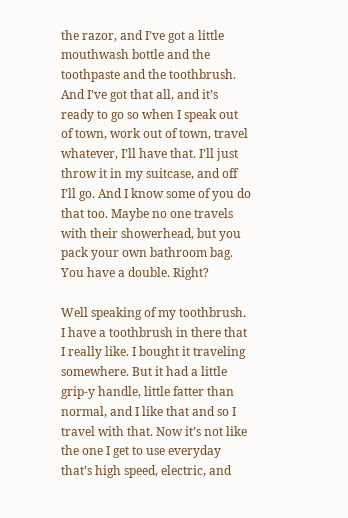the razor, and I’ve got a little mouthwash bottle and the toothpaste and the toothbrush. And I’ve got that all, and it’s ready to go so when I speak out of town, work out of town, travel whatever, I’ll have that. I’ll just throw it in my suitcase, and off I’ll go. And I know some of you do that too. Maybe no one travels with their showerhead, but you pack your own bathroom bag. You have a double. Right?

Well speaking of my toothbrush. I have a toothbrush in there that I really like. I bought it traveling somewhere. But it had a little grip-y handle, little fatter than normal, and I like that and so I travel with that. Now it’s not like the one I get to use everyday that’s high speed, electric, and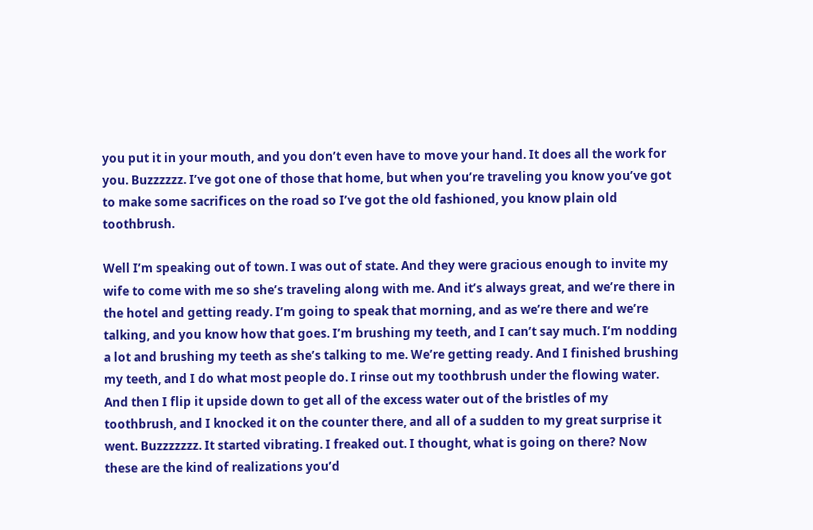you put it in your mouth, and you don’t even have to move your hand. It does all the work for you. Buzzzzzz. I’ve got one of those that home, but when you’re traveling you know you’ve got to make some sacrifices on the road so I’ve got the old fashioned, you know plain old toothbrush.

Well I’m speaking out of town. I was out of state. And they were gracious enough to invite my wife to come with me so she’s traveling along with me. And it’s always great, and we’re there in the hotel and getting ready. I’m going to speak that morning, and as we’re there and we’re talking, and you know how that goes. I’m brushing my teeth, and I can’t say much. I’m nodding a lot and brushing my teeth as she’s talking to me. We’re getting ready. And I finished brushing my teeth, and I do what most people do. I rinse out my toothbrush under the flowing water. And then I flip it upside down to get all of the excess water out of the bristles of my toothbrush, and I knocked it on the counter there, and all of a sudden to my great surprise it went. Buzzzzzzz. It started vibrating. I freaked out. I thought, what is going on there? Now these are the kind of realizations you’d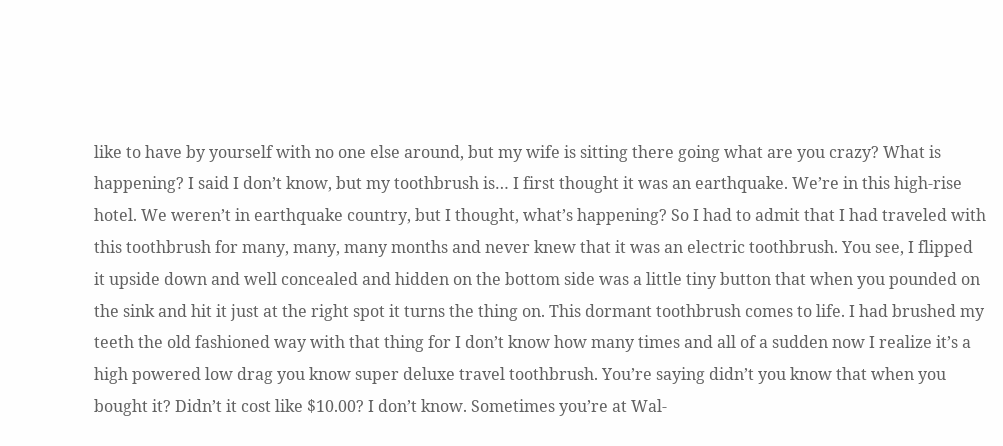like to have by yourself with no one else around, but my wife is sitting there going what are you crazy? What is happening? I said I don’t know, but my toothbrush is… I first thought it was an earthquake. We’re in this high-rise hotel. We weren’t in earthquake country, but I thought, what’s happening? So I had to admit that I had traveled with this toothbrush for many, many, many months and never knew that it was an electric toothbrush. You see, I flipped it upside down and well concealed and hidden on the bottom side was a little tiny button that when you pounded on the sink and hit it just at the right spot it turns the thing on. This dormant toothbrush comes to life. I had brushed my teeth the old fashioned way with that thing for I don’t know how many times and all of a sudden now I realize it’s a high powered low drag you know super deluxe travel toothbrush. You’re saying didn’t you know that when you bought it? Didn’t it cost like $10.00? I don’t know. Sometimes you’re at Wal-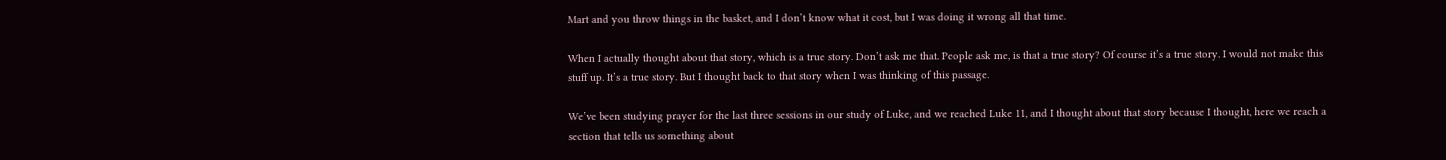Mart and you throw things in the basket, and I don’t know what it cost, but I was doing it wrong all that time.

When I actually thought about that story, which is a true story. Don’t ask me that. People ask me, is that a true story? Of course it’s a true story. I would not make this stuff up. It’s a true story. But I thought back to that story when I was thinking of this passage.

We’ve been studying prayer for the last three sessions in our study of Luke, and we reached Luke 11, and I thought about that story because I thought, here we reach a section that tells us something about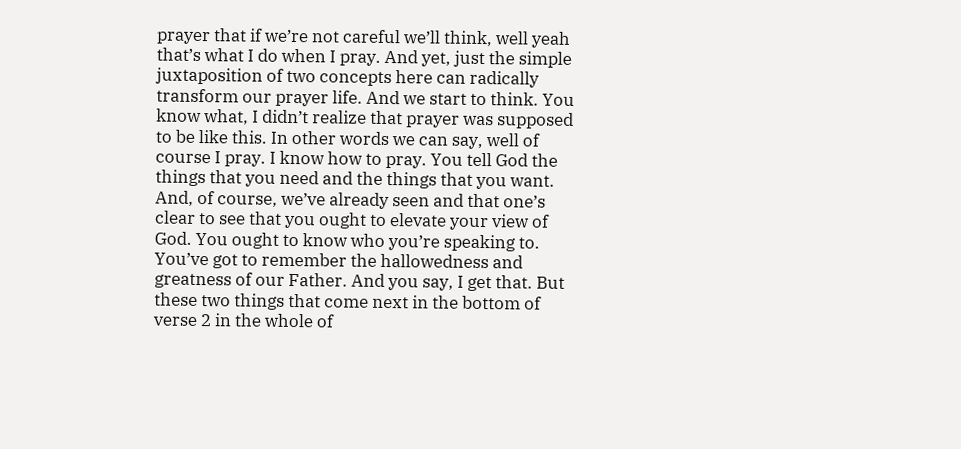prayer that if we’re not careful we’ll think, well yeah that’s what I do when I pray. And yet, just the simple juxtaposition of two concepts here can radically transform our prayer life. And we start to think. You know what, I didn’t realize that prayer was supposed to be like this. In other words we can say, well of course I pray. I know how to pray. You tell God the things that you need and the things that you want. And, of course, we’ve already seen and that one’s clear to see that you ought to elevate your view of God. You ought to know who you’re speaking to. You’ve got to remember the hallowedness and greatness of our Father. And you say, I get that. But these two things that come next in the bottom of verse 2 in the whole of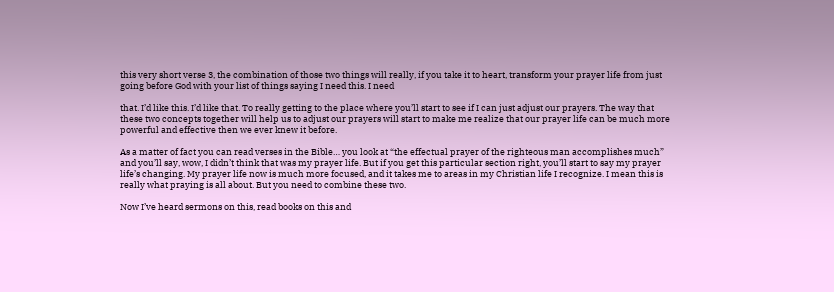this very short verse 3, the combination of those two things will really, if you take it to heart, transform your prayer life from just going before God with your list of things saying I need this. I need

that. I’d like this. I’d like that. To really getting to the place where you’ll start to see if I can just adjust our prayers. The way that these two concepts together will help us to adjust our prayers will start to make me realize that our prayer life can be much more powerful and effective then we ever knew it before.

As a matter of fact you can read verses in the Bible… you look at “the effectual prayer of the righteous man accomplishes much” and you’ll say, wow, I didn’t think that was my prayer life. But if you get this particular section right, you’ll start to say my prayer life’s changing. My prayer life now is much more focused, and it takes me to areas in my Christian life I recognize. I mean this is really what praying is all about. But you need to combine these two.

Now I’ve heard sermons on this, read books on this and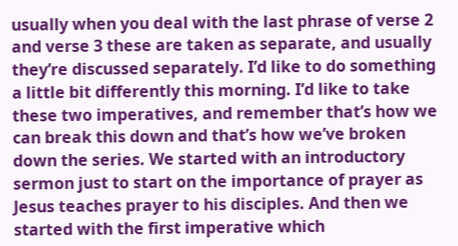usually when you deal with the last phrase of verse 2 and verse 3 these are taken as separate, and usually they’re discussed separately. I’d like to do something a little bit differently this morning. I’d like to take these two imperatives, and remember that’s how we can break this down and that’s how we’ve broken down the series. We started with an introductory sermon just to start on the importance of prayer as Jesus teaches prayer to his disciples. And then we started with the first imperative which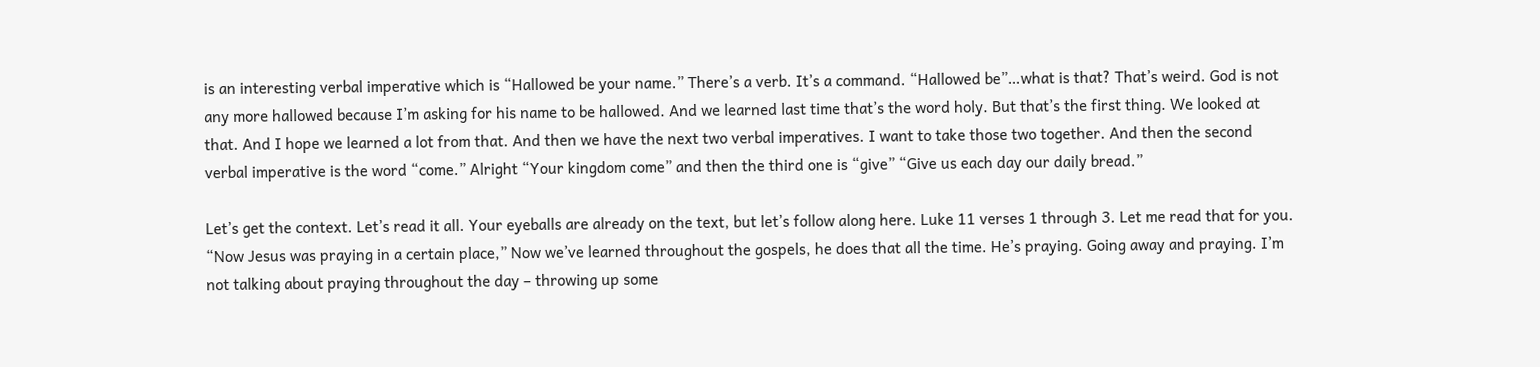is an interesting verbal imperative which is “Hallowed be your name.” There’s a verb. It’s a command. “Hallowed be”…what is that? That’s weird. God is not any more hallowed because I’m asking for his name to be hallowed. And we learned last time that’s the word holy. But that’s the first thing. We looked at that. And I hope we learned a lot from that. And then we have the next two verbal imperatives. I want to take those two together. And then the second verbal imperative is the word “come.” Alright “Your kingdom come” and then the third one is “give” “Give us each day our daily bread.”

Let’s get the context. Let’s read it all. Your eyeballs are already on the text, but let’s follow along here. Luke 11 verses 1 through 3. Let me read that for you. “Now Jesus was praying in a certain place,” Now we’ve learned throughout the gospels, he does that all the time. He’s praying. Going away and praying. I’m not talking about praying throughout the day – throwing up some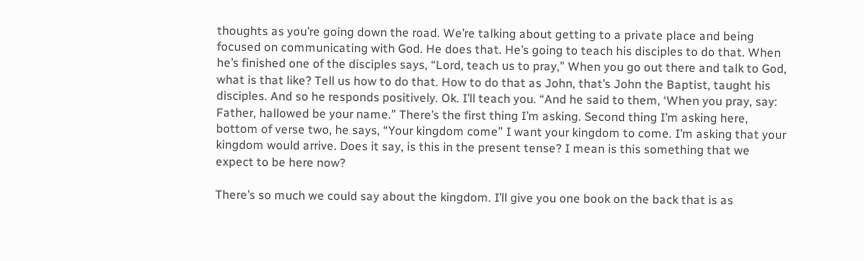thoughts as you’re going down the road. We’re talking about getting to a private place and being focused on communicating with God. He does that. He’s going to teach his disciples to do that. When he’s finished one of the disciples says, “Lord, teach us to pray,” When you go out there and talk to God, what is that like? Tell us how to do that. How to do that as John, that’s John the Baptist, taught his disciples. And so he responds positively. Ok. I’ll teach you. “And he said to them, ‘When you pray, say: Father, hallowed be your name.” There’s the first thing I’m asking. Second thing I’m asking here, bottom of verse two, he says, “Your kingdom come” I want your kingdom to come. I’m asking that your kingdom would arrive. Does it say, is this in the present tense? I mean is this something that we expect to be here now?

There’s so much we could say about the kingdom. I’ll give you one book on the back that is as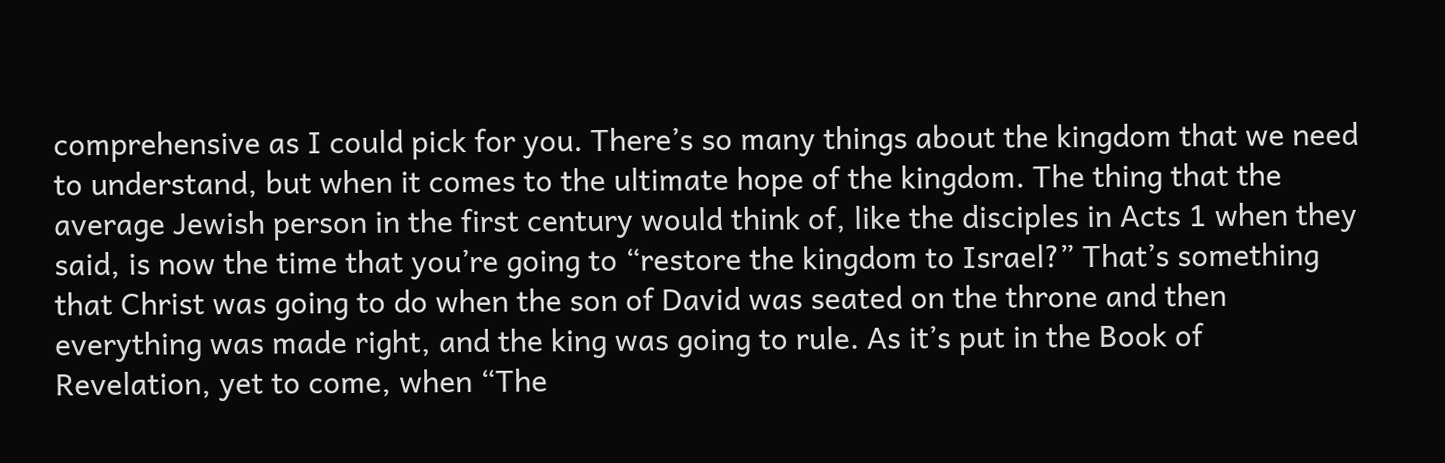comprehensive as I could pick for you. There’s so many things about the kingdom that we need to understand, but when it comes to the ultimate hope of the kingdom. The thing that the average Jewish person in the first century would think of, like the disciples in Acts 1 when they said, is now the time that you’re going to “restore the kingdom to Israel?” That’s something that Christ was going to do when the son of David was seated on the throne and then everything was made right, and the king was going to rule. As it’s put in the Book of Revelation, yet to come, when “The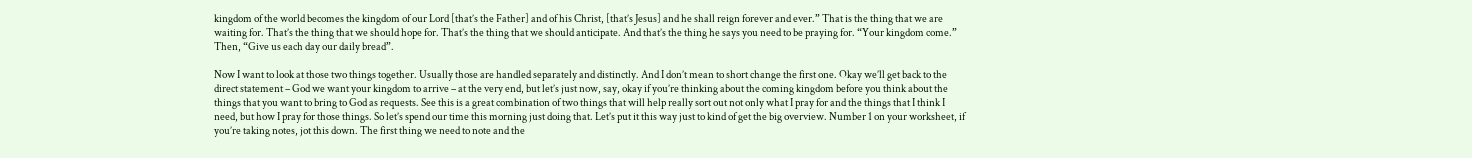kingdom of the world becomes the kingdom of our Lord [that’s the Father] and of his Christ, [that’s Jesus] and he shall reign forever and ever.” That is the thing that we are waiting for. That’s the thing that we should hope for. That’s the thing that we should anticipate. And that’s the thing he says you need to be praying for. “Your kingdom come.” Then, “Give us each day our daily bread”.

Now I want to look at those two things together. Usually those are handled separately and distinctly. And I don’t mean to short change the first one. Okay we’ll get back to the direct statement – God we want your kingdom to arrive – at the very end, but let’s just now, say, okay if you’re thinking about the coming kingdom before you think about the things that you want to bring to God as requests. See this is a great combination of two things that will help really sort out not only what I pray for and the things that I think I need, but how I pray for those things. So let’s spend our time this morning just doing that. Let’s put it this way just to kind of get the big overview. Number 1 on your worksheet, if you’re taking notes, jot this down. The first thing we need to note and the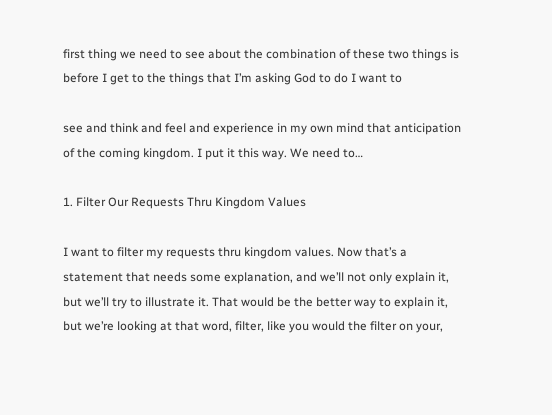first thing we need to see about the combination of these two things is before I get to the things that I’m asking God to do I want to

see and think and feel and experience in my own mind that anticipation of the coming kingdom. I put it this way. We need to…

1. Filter Our Requests Thru Kingdom Values

I want to filter my requests thru kingdom values. Now that’s a statement that needs some explanation, and we’ll not only explain it, but we’ll try to illustrate it. That would be the better way to explain it, but we’re looking at that word, filter, like you would the filter on your,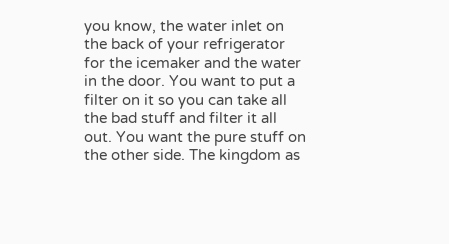you know, the water inlet on the back of your refrigerator for the icemaker and the water in the door. You want to put a filter on it so you can take all the bad stuff and filter it all out. You want the pure stuff on the other side. The kingdom as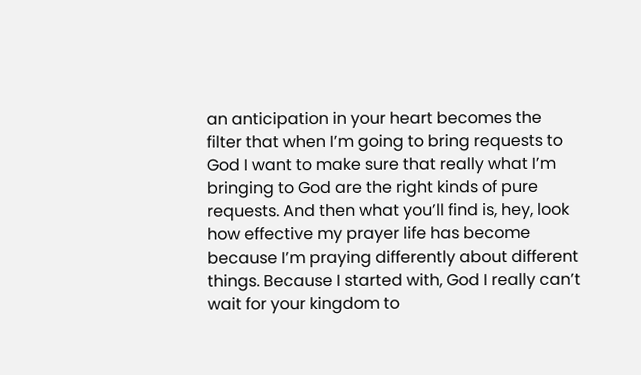an anticipation in your heart becomes the filter that when I’m going to bring requests to God I want to make sure that really what I’m bringing to God are the right kinds of pure requests. And then what you’ll find is, hey, look how effective my prayer life has become because I’m praying differently about different things. Because I started with, God I really can’t wait for your kingdom to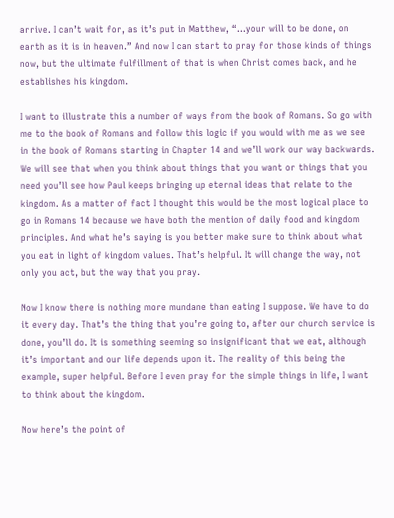arrive. I can’t wait for, as it’s put in Matthew, “…your will to be done, on earth as it is in heaven.” And now I can start to pray for those kinds of things now, but the ultimate fulfillment of that is when Christ comes back, and he establishes his kingdom.

I want to illustrate this a number of ways from the book of Romans. So go with me to the book of Romans and follow this logic if you would with me as we see in the book of Romans starting in Chapter 14 and we’ll work our way backwards. We will see that when you think about things that you want or things that you need you’ll see how Paul keeps bringing up eternal ideas that relate to the kingdom. As a matter of fact I thought this would be the most logical place to go in Romans 14 because we have both the mention of daily food and kingdom principles. And what he’s saying is you better make sure to think about what you eat in light of kingdom values. That’s helpful. It will change the way, not only you act, but the way that you pray.

Now I know there is nothing more mundane than eating I suppose. We have to do it every day. That’s the thing that you’re going to, after our church service is done, you’ll do. It is something seeming so insignificant that we eat, although it’s important and our life depends upon it. The reality of this being the example, super helpful. Before I even pray for the simple things in life, I want to think about the kingdom.

Now here’s the point of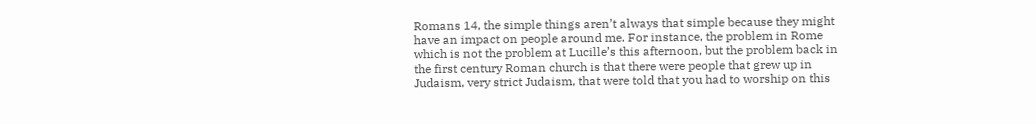Romans 14, the simple things aren’t always that simple because they might have an impact on people around me. For instance, the problem in Rome which is not the problem at Lucille’s this afternoon, but the problem back in the first century Roman church is that there were people that grew up in Judaism, very strict Judaism, that were told that you had to worship on this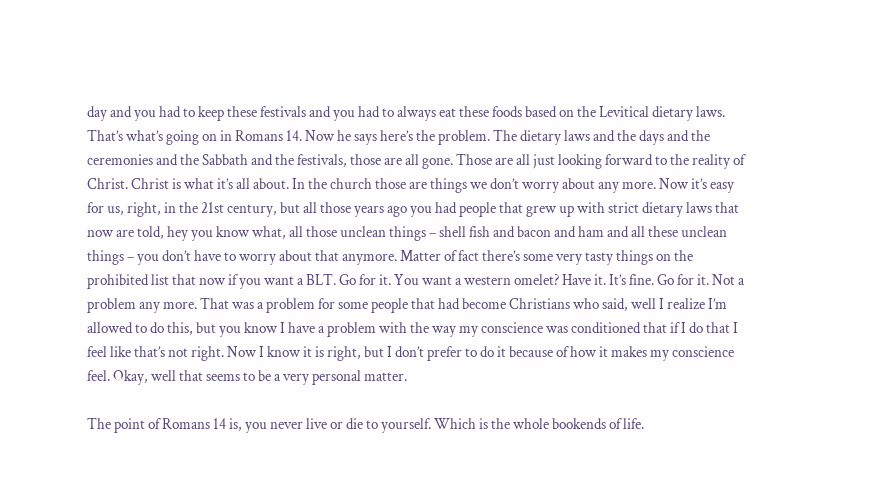day and you had to keep these festivals and you had to always eat these foods based on the Levitical dietary laws. That’s what’s going on in Romans 14. Now he says here’s the problem. The dietary laws and the days and the ceremonies and the Sabbath and the festivals, those are all gone. Those are all just looking forward to the reality of Christ. Christ is what it’s all about. In the church those are things we don’t worry about any more. Now it’s easy for us, right, in the 21st century, but all those years ago you had people that grew up with strict dietary laws that now are told, hey you know what, all those unclean things – shell fish and bacon and ham and all these unclean things – you don’t have to worry about that anymore. Matter of fact there’s some very tasty things on the prohibited list that now if you want a BLT. Go for it. You want a western omelet? Have it. It’s fine. Go for it. Not a problem any more. That was a problem for some people that had become Christians who said, well I realize I’m allowed to do this, but you know I have a problem with the way my conscience was conditioned that if I do that I feel like that’s not right. Now I know it is right, but I don’t prefer to do it because of how it makes my conscience feel. Okay, well that seems to be a very personal matter.

The point of Romans 14 is, you never live or die to yourself. Which is the whole bookends of life.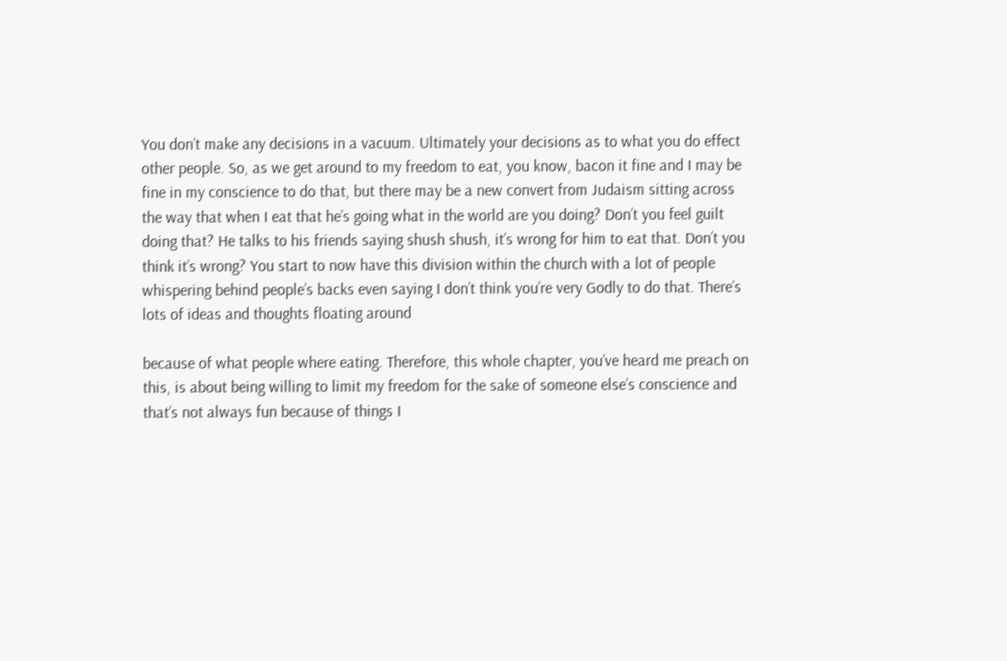You don’t make any decisions in a vacuum. Ultimately your decisions as to what you do effect other people. So, as we get around to my freedom to eat, you know, bacon it fine and I may be fine in my conscience to do that, but there may be a new convert from Judaism sitting across the way that when I eat that he’s going what in the world are you doing? Don’t you feel guilt doing that? He talks to his friends saying shush shush, it’s wrong for him to eat that. Don’t you think it’s wrong? You start to now have this division within the church with a lot of people whispering behind people’s backs even saying I don’t think you’re very Godly to do that. There’s lots of ideas and thoughts floating around

because of what people where eating. Therefore, this whole chapter, you’ve heard me preach on this, is about being willing to limit my freedom for the sake of someone else’s conscience and that’s not always fun because of things I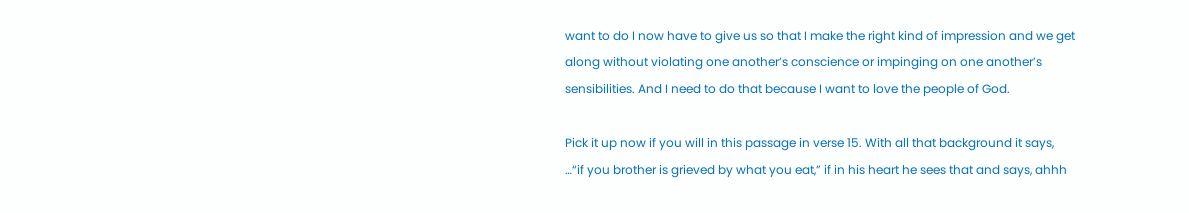want to do I now have to give us so that I make the right kind of impression and we get along without violating one another’s conscience or impinging on one another’s sensibilities. And I need to do that because I want to love the people of God.

Pick it up now if you will in this passage in verse 15. With all that background it says, …“if you brother is grieved by what you eat,” if in his heart he sees that and says, ahhh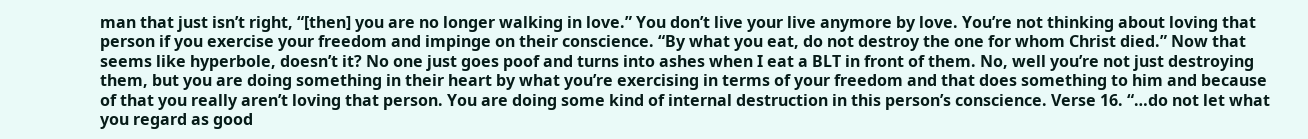man that just isn’t right, “[then] you are no longer walking in love.” You don’t live your live anymore by love. You’re not thinking about loving that person if you exercise your freedom and impinge on their conscience. “By what you eat, do not destroy the one for whom Christ died.” Now that seems like hyperbole, doesn’t it? No one just goes poof and turns into ashes when I eat a BLT in front of them. No, well you’re not just destroying them, but you are doing something in their heart by what you’re exercising in terms of your freedom and that does something to him and because of that you really aren’t loving that person. You are doing some kind of internal destruction in this person’s conscience. Verse 16. “…do not let what you regard as good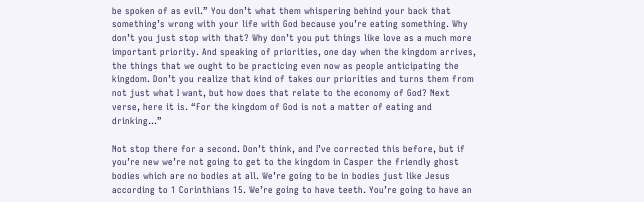be spoken of as evil.” You don’t what them whispering behind your back that something’s wrong with your life with God because you’re eating something. Why don’t you just stop with that? Why don’t you put things like love as a much more important priority. And speaking of priorities, one day when the kingdom arrives, the things that we ought to be practicing even now as people anticipating the kingdom. Don’t you realize that kind of takes our priorities and turns them from not just what I want, but how does that relate to the economy of God? Next verse, here it is. “For the kingdom of God is not a matter of eating and drinking…”

Not stop there for a second. Don’t think, and I’ve corrected this before, but if you’re new we’re not going to get to the kingdom in Casper the friendly ghost bodies which are no bodies at all. We’re going to be in bodies just like Jesus according to 1 Corinthians 15. We’re going to have teeth. You’re going to have an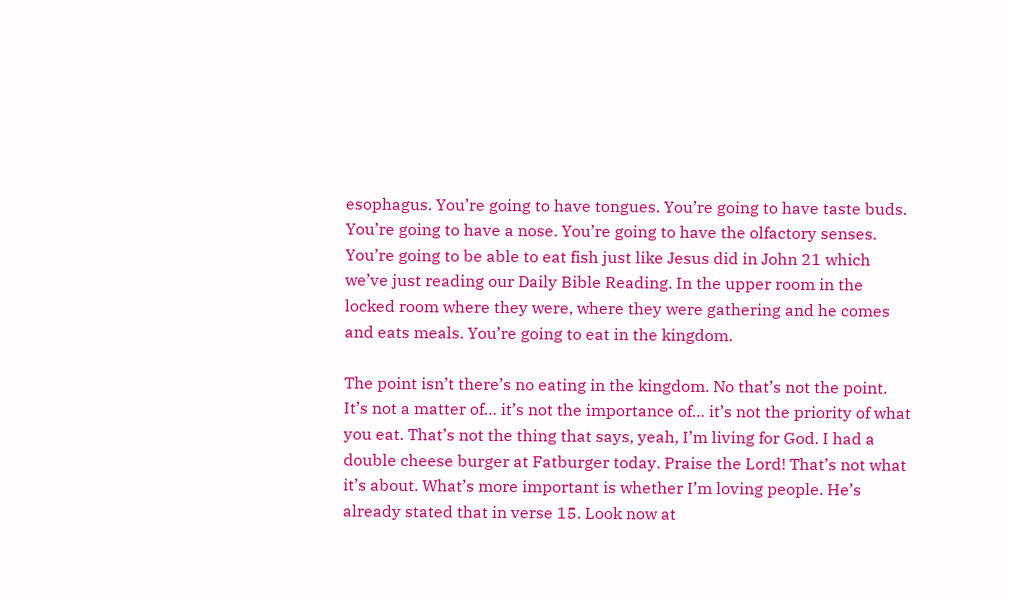esophagus. You’re going to have tongues. You’re going to have taste buds. You’re going to have a nose. You’re going to have the olfactory senses. You’re going to be able to eat fish just like Jesus did in John 21 which we’ve just reading our Daily Bible Reading. In the upper room in the locked room where they were, where they were gathering and he comes and eats meals. You’re going to eat in the kingdom.

The point isn’t there’s no eating in the kingdom. No that’s not the point. It’s not a matter of… it’s not the importance of… it’s not the priority of what you eat. That’s not the thing that says, yeah, I’m living for God. I had a double cheese burger at Fatburger today. Praise the Lord! That’s not what it’s about. What’s more important is whether I’m loving people. He’s already stated that in verse 15. Look now at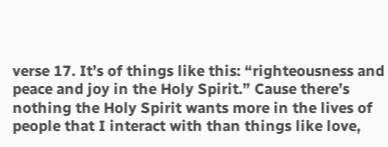verse 17. It’s of things like this: “righteousness and peace and joy in the Holy Spirit.” Cause there’s nothing the Holy Spirit wants more in the lives of people that I interact with than things like love,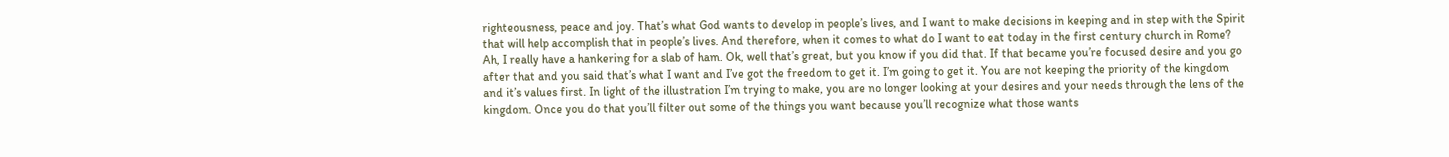righteousness, peace and joy. That’s what God wants to develop in people’s lives, and I want to make decisions in keeping and in step with the Spirit that will help accomplish that in people’s lives. And therefore, when it comes to what do I want to eat today in the first century church in Rome? Ah, I really have a hankering for a slab of ham. Ok, well that’s great, but you know if you did that. If that became you’re focused desire and you go after that and you said that’s what I want and I’ve got the freedom to get it. I’m going to get it. You are not keeping the priority of the kingdom and it’s values first. In light of the illustration I’m trying to make, you are no longer looking at your desires and your needs through the lens of the kingdom. Once you do that you’ll filter out some of the things you want because you’ll recognize what those wants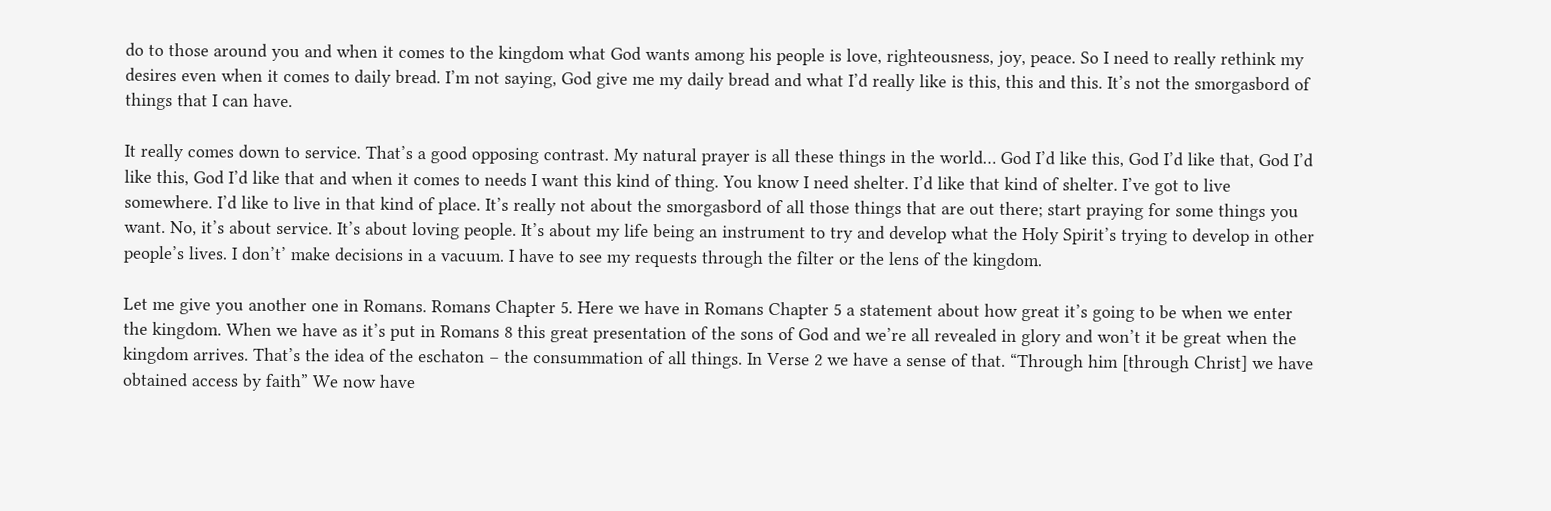do to those around you and when it comes to the kingdom what God wants among his people is love, righteousness, joy, peace. So I need to really rethink my desires even when it comes to daily bread. I’m not saying, God give me my daily bread and what I’d really like is this, this and this. It’s not the smorgasbord of things that I can have.

It really comes down to service. That’s a good opposing contrast. My natural prayer is all these things in the world… God I’d like this, God I’d like that, God I’d like this, God I’d like that and when it comes to needs I want this kind of thing. You know I need shelter. I’d like that kind of shelter. I’ve got to live somewhere. I’d like to live in that kind of place. It’s really not about the smorgasbord of all those things that are out there; start praying for some things you want. No, it’s about service. It’s about loving people. It’s about my life being an instrument to try and develop what the Holy Spirit’s trying to develop in other people’s lives. I don’t’ make decisions in a vacuum. I have to see my requests through the filter or the lens of the kingdom.

Let me give you another one in Romans. Romans Chapter 5. Here we have in Romans Chapter 5 a statement about how great it’s going to be when we enter the kingdom. When we have as it’s put in Romans 8 this great presentation of the sons of God and we’re all revealed in glory and won’t it be great when the kingdom arrives. That’s the idea of the eschaton – the consummation of all things. In Verse 2 we have a sense of that. “Through him [through Christ] we have obtained access by faith” We now have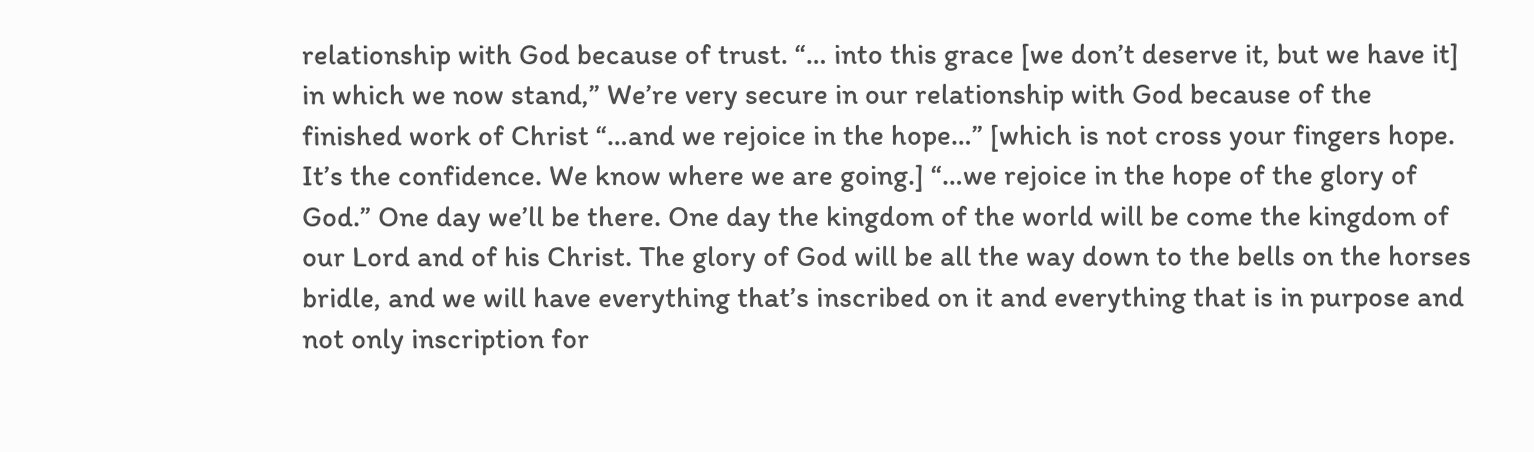relationship with God because of trust. “… into this grace [we don’t deserve it, but we have it] in which we now stand,” We’re very secure in our relationship with God because of the finished work of Christ “…and we rejoice in the hope…” [which is not cross your fingers hope. It’s the confidence. We know where we are going.] “…we rejoice in the hope of the glory of God.” One day we’ll be there. One day the kingdom of the world will be come the kingdom of our Lord and of his Christ. The glory of God will be all the way down to the bells on the horses bridle, and we will have everything that’s inscribed on it and everything that is in purpose and not only inscription for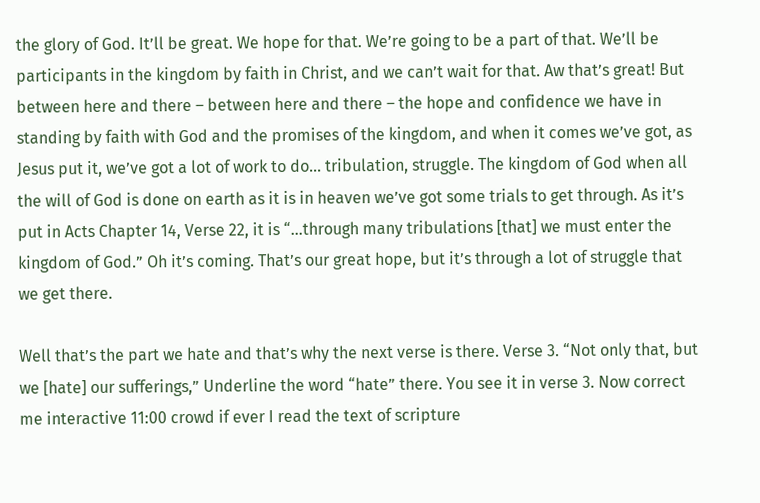the glory of God. It’ll be great. We hope for that. We’re going to be a part of that. We’ll be participants in the kingdom by faith in Christ, and we can’t wait for that. Aw that’s great! But between here and there – between here and there – the hope and confidence we have in standing by faith with God and the promises of the kingdom, and when it comes we’ve got, as Jesus put it, we’ve got a lot of work to do… tribulation, struggle. The kingdom of God when all the will of God is done on earth as it is in heaven we’ve got some trials to get through. As it’s put in Acts Chapter 14, Verse 22, it is “…through many tribulations [that] we must enter the kingdom of God.” Oh it’s coming. That’s our great hope, but it’s through a lot of struggle that we get there.

Well that’s the part we hate and that’s why the next verse is there. Verse 3. “Not only that, but we [hate] our sufferings,” Underline the word “hate” there. You see it in verse 3. Now correct me interactive 11:00 crowd if ever I read the text of scripture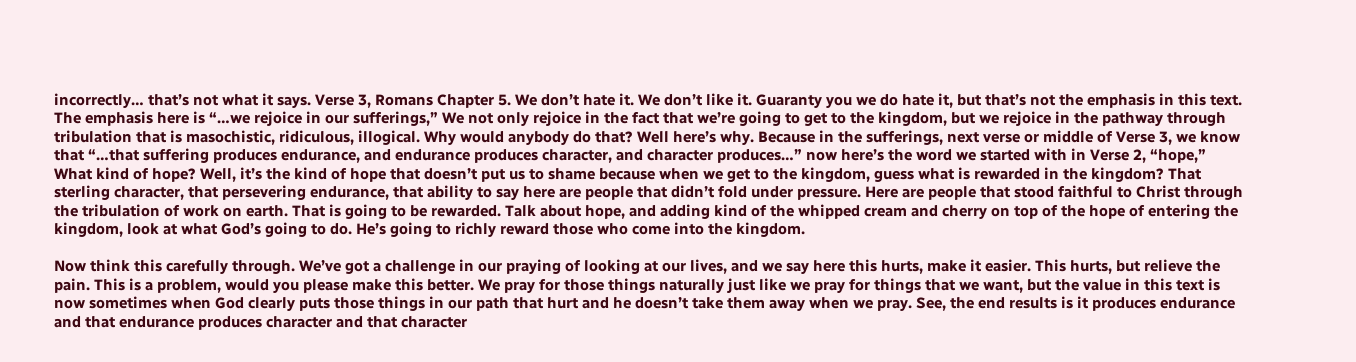incorrectly… that’s not what it says. Verse 3, Romans Chapter 5. We don’t hate it. We don’t like it. Guaranty you we do hate it, but that’s not the emphasis in this text. The emphasis here is “…we rejoice in our sufferings,” We not only rejoice in the fact that we’re going to get to the kingdom, but we rejoice in the pathway through tribulation that is masochistic, ridiculous, illogical. Why would anybody do that? Well here’s why. Because in the sufferings, next verse or middle of Verse 3, we know that “…that suffering produces endurance, and endurance produces character, and character produces…” now here’s the word we started with in Verse 2, “hope,” What kind of hope? Well, it’s the kind of hope that doesn’t put us to shame because when we get to the kingdom, guess what is rewarded in the kingdom? That sterling character, that persevering endurance, that ability to say here are people that didn’t fold under pressure. Here are people that stood faithful to Christ through the tribulation of work on earth. That is going to be rewarded. Talk about hope, and adding kind of the whipped cream and cherry on top of the hope of entering the kingdom, look at what God’s going to do. He’s going to richly reward those who come into the kingdom.

Now think this carefully through. We’ve got a challenge in our praying of looking at our lives, and we say here this hurts, make it easier. This hurts, but relieve the pain. This is a problem, would you please make this better. We pray for those things naturally just like we pray for things that we want, but the value in this text is now sometimes when God clearly puts those things in our path that hurt and he doesn’t take them away when we pray. See, the end results is it produces endurance and that endurance produces character and that character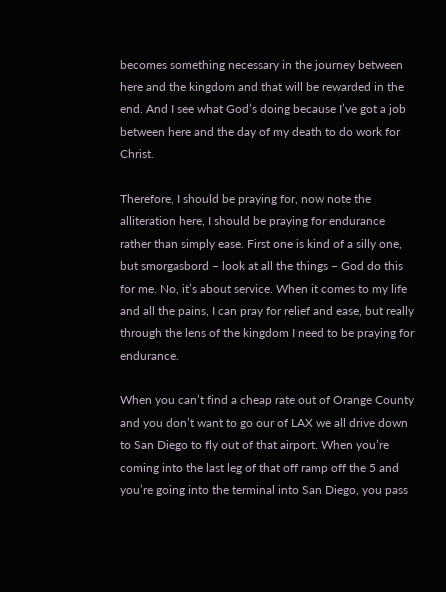becomes something necessary in the journey between here and the kingdom and that will be rewarded in the end. And I see what God’s doing because I’ve got a job between here and the day of my death to do work for Christ.

Therefore, I should be praying for, now note the alliteration here, I should be praying for endurance rather than simply ease. First one is kind of a silly one, but smorgasbord – look at all the things – God do this for me. No, it’s about service. When it comes to my life and all the pains, I can pray for relief and ease, but really through the lens of the kingdom I need to be praying for endurance.

When you can’t find a cheap rate out of Orange County and you don’t want to go our of LAX we all drive down to San Diego to fly out of that airport. When you’re coming into the last leg of that off ramp off the 5 and you’re going into the terminal into San Diego, you pass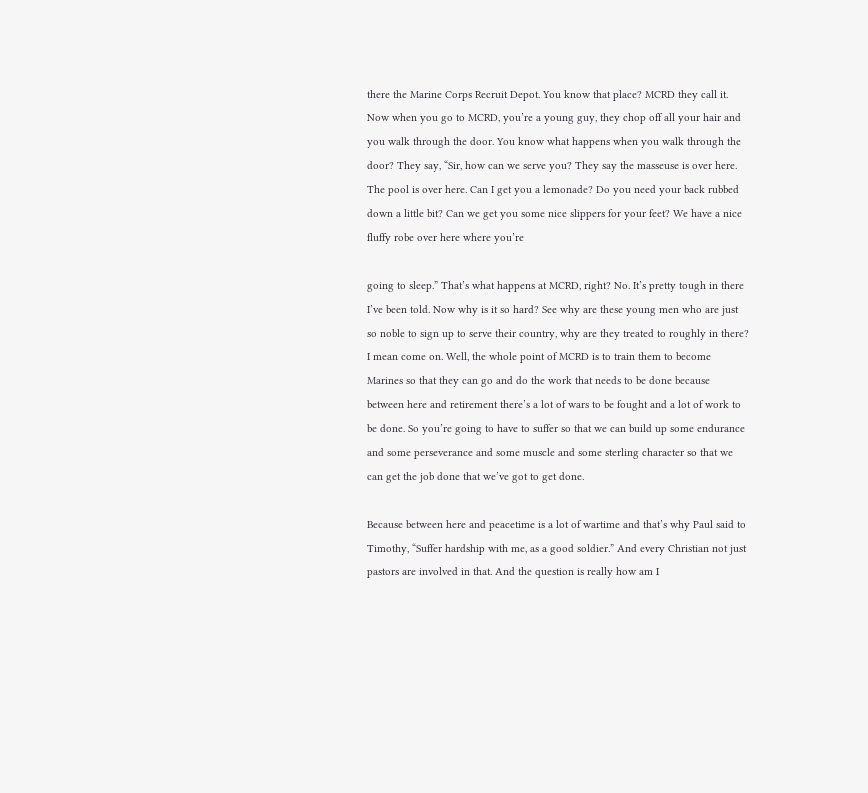there the Marine Corps Recruit Depot. You know that place? MCRD they call it. Now when you go to MCRD, you’re a young guy, they chop off all your hair and you walk through the door. You know what happens when you walk through the door? They say, “Sir, how can we serve you? They say the masseuse is over here. The pool is over here. Can I get you a lemonade? Do you need your back rubbed down a little bit? Can we get you some nice slippers for your feet? We have a nice fluffy robe over here where you’re

going to sleep.” That’s what happens at MCRD, right? No. It’s pretty tough in there I’ve been told. Now why is it so hard? See why are these young men who are just so noble to sign up to serve their country, why are they treated to roughly in there? I mean come on. Well, the whole point of MCRD is to train them to become Marines so that they can go and do the work that needs to be done because between here and retirement there’s a lot of wars to be fought and a lot of work to be done. So you’re going to have to suffer so that we can build up some endurance and some perseverance and some muscle and some sterling character so that we can get the job done that we’ve got to get done.

Because between here and peacetime is a lot of wartime and that’s why Paul said to Timothy, “Suffer hardship with me, as a good soldier.” And every Christian not just pastors are involved in that. And the question is really how am I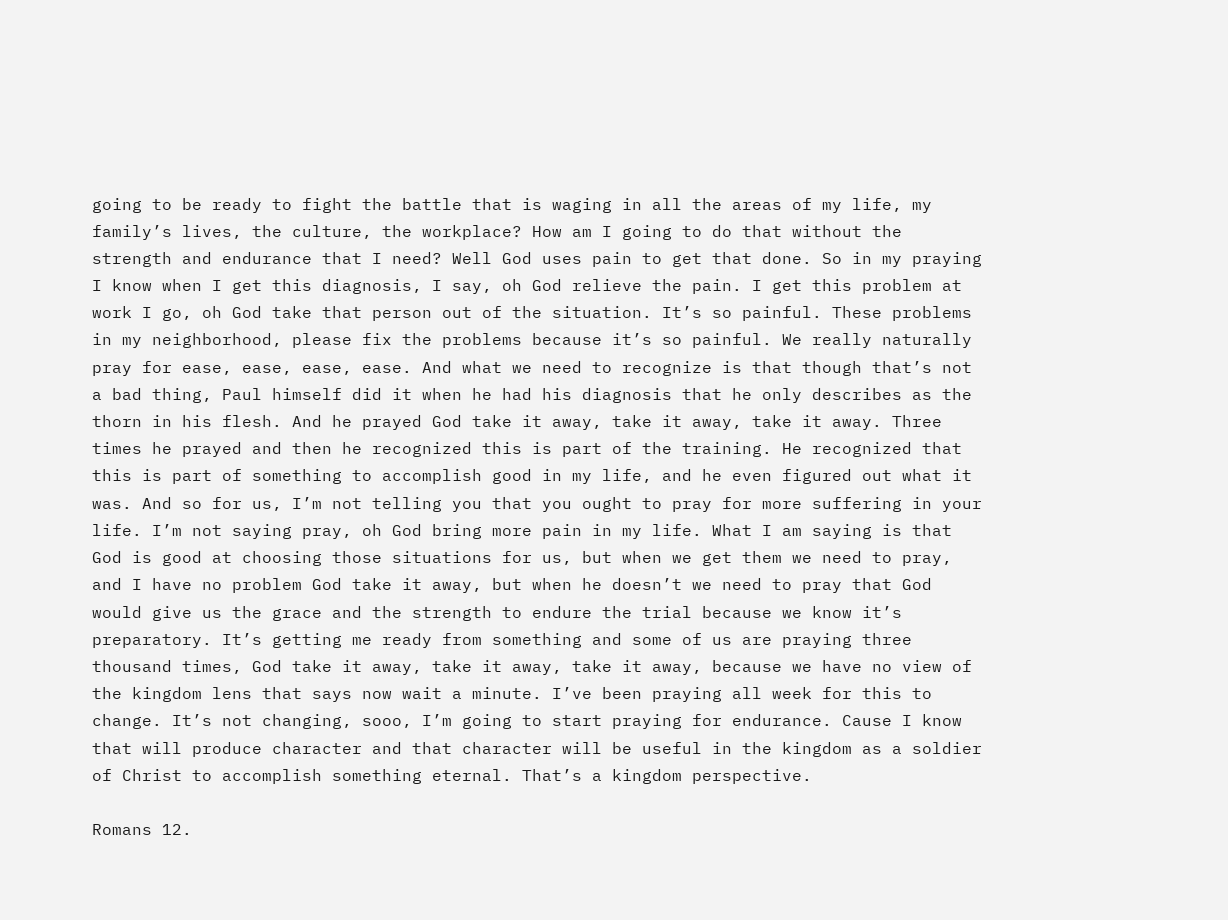going to be ready to fight the battle that is waging in all the areas of my life, my family’s lives, the culture, the workplace? How am I going to do that without the strength and endurance that I need? Well God uses pain to get that done. So in my praying I know when I get this diagnosis, I say, oh God relieve the pain. I get this problem at work I go, oh God take that person out of the situation. It’s so painful. These problems in my neighborhood, please fix the problems because it’s so painful. We really naturally pray for ease, ease, ease, ease. And what we need to recognize is that though that’s not a bad thing, Paul himself did it when he had his diagnosis that he only describes as the thorn in his flesh. And he prayed God take it away, take it away, take it away. Three times he prayed and then he recognized this is part of the training. He recognized that this is part of something to accomplish good in my life, and he even figured out what it was. And so for us, I’m not telling you that you ought to pray for more suffering in your life. I’m not saying pray, oh God bring more pain in my life. What I am saying is that God is good at choosing those situations for us, but when we get them we need to pray, and I have no problem God take it away, but when he doesn’t we need to pray that God would give us the grace and the strength to endure the trial because we know it’s preparatory. It’s getting me ready from something and some of us are praying three thousand times, God take it away, take it away, take it away, because we have no view of the kingdom lens that says now wait a minute. I’ve been praying all week for this to change. It’s not changing, sooo, I’m going to start praying for endurance. Cause I know that will produce character and that character will be useful in the kingdom as a soldier of Christ to accomplish something eternal. That’s a kingdom perspective.

Romans 12.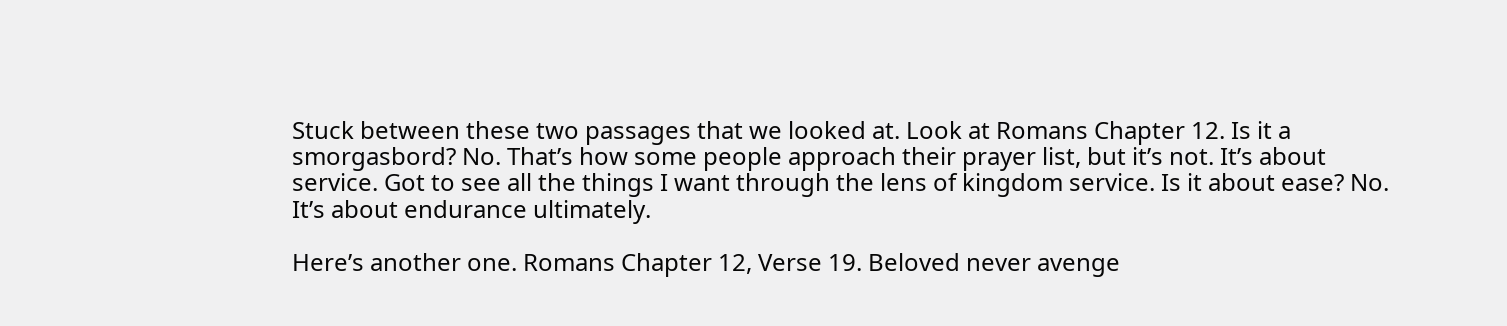Stuck between these two passages that we looked at. Look at Romans Chapter 12. Is it a smorgasbord? No. That’s how some people approach their prayer list, but it’s not. It’s about service. Got to see all the things I want through the lens of kingdom service. Is it about ease? No. It’s about endurance ultimately.

Here’s another one. Romans Chapter 12, Verse 19. Beloved never avenge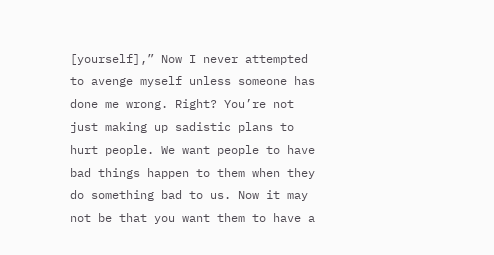[yourself],” Now I never attempted to avenge myself unless someone has done me wrong. Right? You’re not just making up sadistic plans to hurt people. We want people to have bad things happen to them when they do something bad to us. Now it may not be that you want them to have a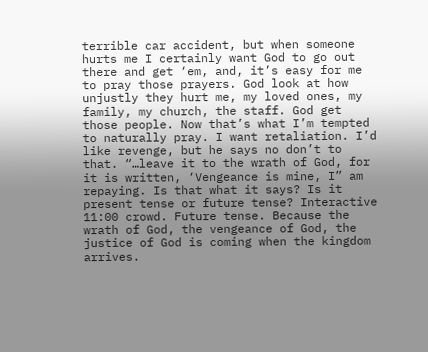terrible car accident, but when someone hurts me I certainly want God to go out there and get ‘em, and, it’s easy for me to pray those prayers. God look at how unjustly they hurt me, my loved ones, my family, my church, the staff. God get those people. Now that’s what I’m tempted to naturally pray. I want retaliation. I’d like revenge, but he says no don’t to that. “…leave it to the wrath of God, for it is written, ‘Vengeance is mine, I” am repaying. Is that what it says? Is it present tense or future tense? Interactive 11:00 crowd. Future tense. Because the wrath of God, the vengeance of God, the justice of God is coming when the kingdom arrives.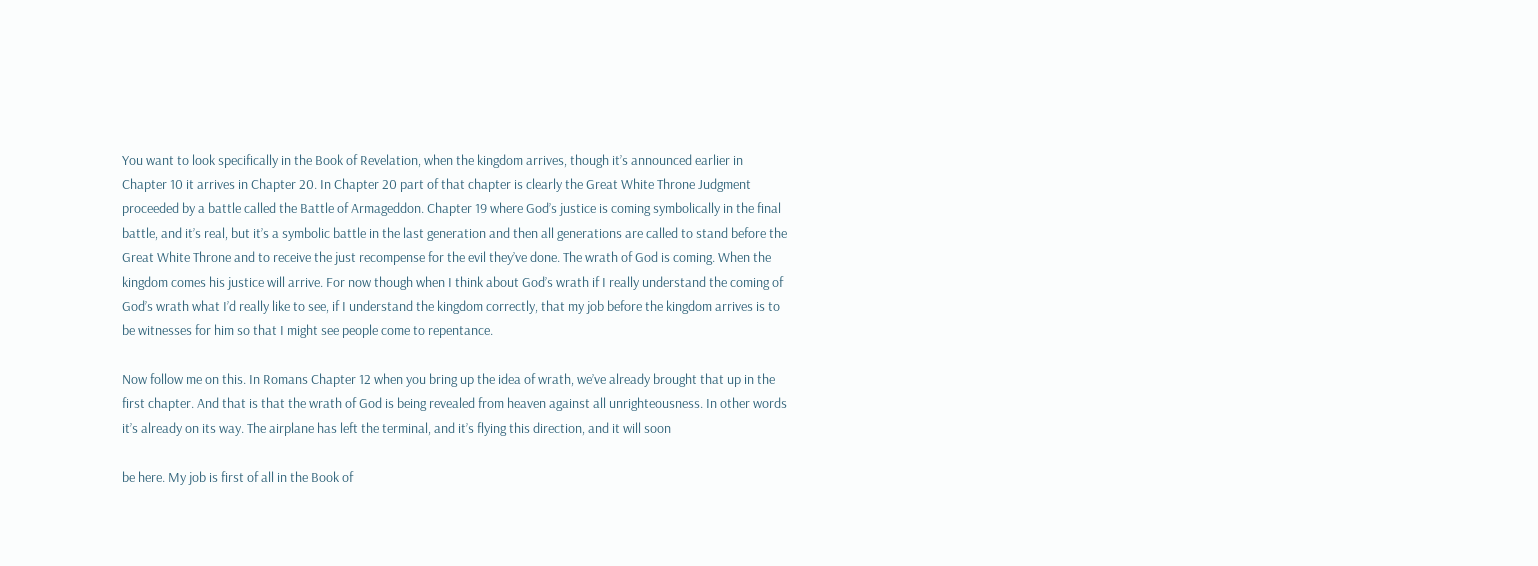You want to look specifically in the Book of Revelation, when the kingdom arrives, though it’s announced earlier in Chapter 10 it arrives in Chapter 20. In Chapter 20 part of that chapter is clearly the Great White Throne Judgment proceeded by a battle called the Battle of Armageddon. Chapter 19 where God’s justice is coming symbolically in the final battle, and it’s real, but it’s a symbolic battle in the last generation and then all generations are called to stand before the Great White Throne and to receive the just recompense for the evil they’ve done. The wrath of God is coming. When the kingdom comes his justice will arrive. For now though when I think about God’s wrath if I really understand the coming of God’s wrath what I’d really like to see, if I understand the kingdom correctly, that my job before the kingdom arrives is to be witnesses for him so that I might see people come to repentance.

Now follow me on this. In Romans Chapter 12 when you bring up the idea of wrath, we’ve already brought that up in the first chapter. And that is that the wrath of God is being revealed from heaven against all unrighteousness. In other words it’s already on its way. The airplane has left the terminal, and it’s flying this direction, and it will soon

be here. My job is first of all in the Book of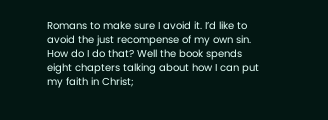Romans to make sure I avoid it. I’d like to avoid the just recompense of my own sin. How do I do that? Well the book spends eight chapters talking about how I can put my faith in Christ;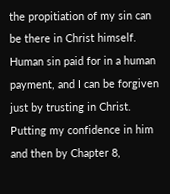the propitiation of my sin can be there in Christ himself. Human sin paid for in a human payment, and I can be forgiven just by trusting in Christ. Putting my confidence in him and then by Chapter 8,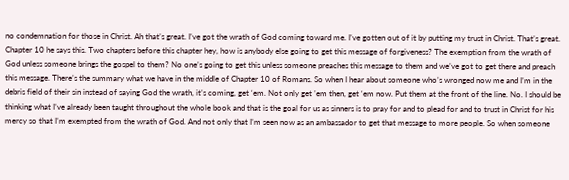no condemnation for those in Christ. Ah that’s great. I’ve got the wrath of God coming toward me. I’ve gotten out of it by putting my trust in Christ. That’s great. Chapter 10 he says this. Two chapters before this chapter hey, how is anybody else going to get this message of forgiveness? The exemption from the wrath of God unless someone brings the gospel to them? No one’s going to get this unless someone preaches this message to them and we’ve got to get there and preach this message. There’s the summary what we have in the middle of Chapter 10 of Romans. So when I hear about someone who’s wronged now me and I’m in the debris field of their sin instead of saying God the wrath, it’s coming, get ‘em. Not only get ’em then, get ‘em now. Put them at the front of the line. No. I should be thinking what I’ve already been taught throughout the whole book and that is the goal for us as sinners is to pray for and to plead for and to trust in Christ for his mercy so that I’m exempted from the wrath of God. And not only that I’m seen now as an ambassador to get that message to more people. So when someone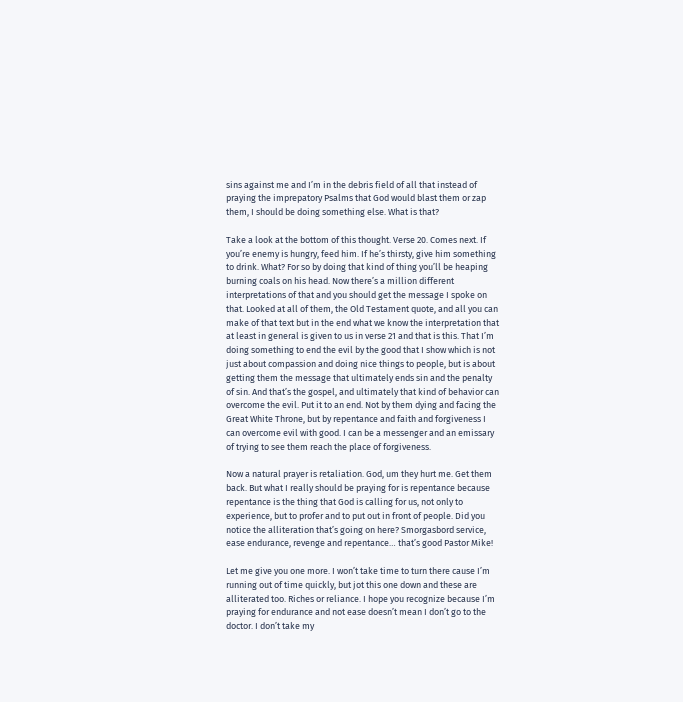sins against me and I’m in the debris field of all that instead of praying the imprepatory Psalms that God would blast them or zap them, I should be doing something else. What is that?

Take a look at the bottom of this thought. Verse 20. Comes next. If you’re enemy is hungry, feed him. If he’s thirsty, give him something to drink. What? For so by doing that kind of thing you’ll be heaping burning coals on his head. Now there’s a million different interpretations of that and you should get the message I spoke on that. Looked at all of them, the Old Testament quote, and all you can make of that text but in the end what we know the interpretation that at least in general is given to us in verse 21 and that is this. That I’m doing something to end the evil by the good that I show which is not just about compassion and doing nice things to people, but is about getting them the message that ultimately ends sin and the penalty of sin. And that’s the gospel, and ultimately that kind of behavior can overcome the evil. Put it to an end. Not by them dying and facing the Great White Throne, but by repentance and faith and forgiveness I can overcome evil with good. I can be a messenger and an emissary of trying to see them reach the place of forgiveness.

Now a natural prayer is retaliation. God, um they hurt me. Get them back. But what I really should be praying for is repentance because repentance is the thing that God is calling for us, not only to experience, but to profer and to put out in front of people. Did you notice the alliteration that’s going on here? Smorgasbord service, ease endurance, revenge and repentance… that’s good Pastor Mike!

Let me give you one more. I won’t take time to turn there cause I’m running out of time quickly, but jot this one down and these are alliterated too. Riches or reliance. I hope you recognize because I’m praying for endurance and not ease doesn’t mean I don’t go to the doctor. I don’t take my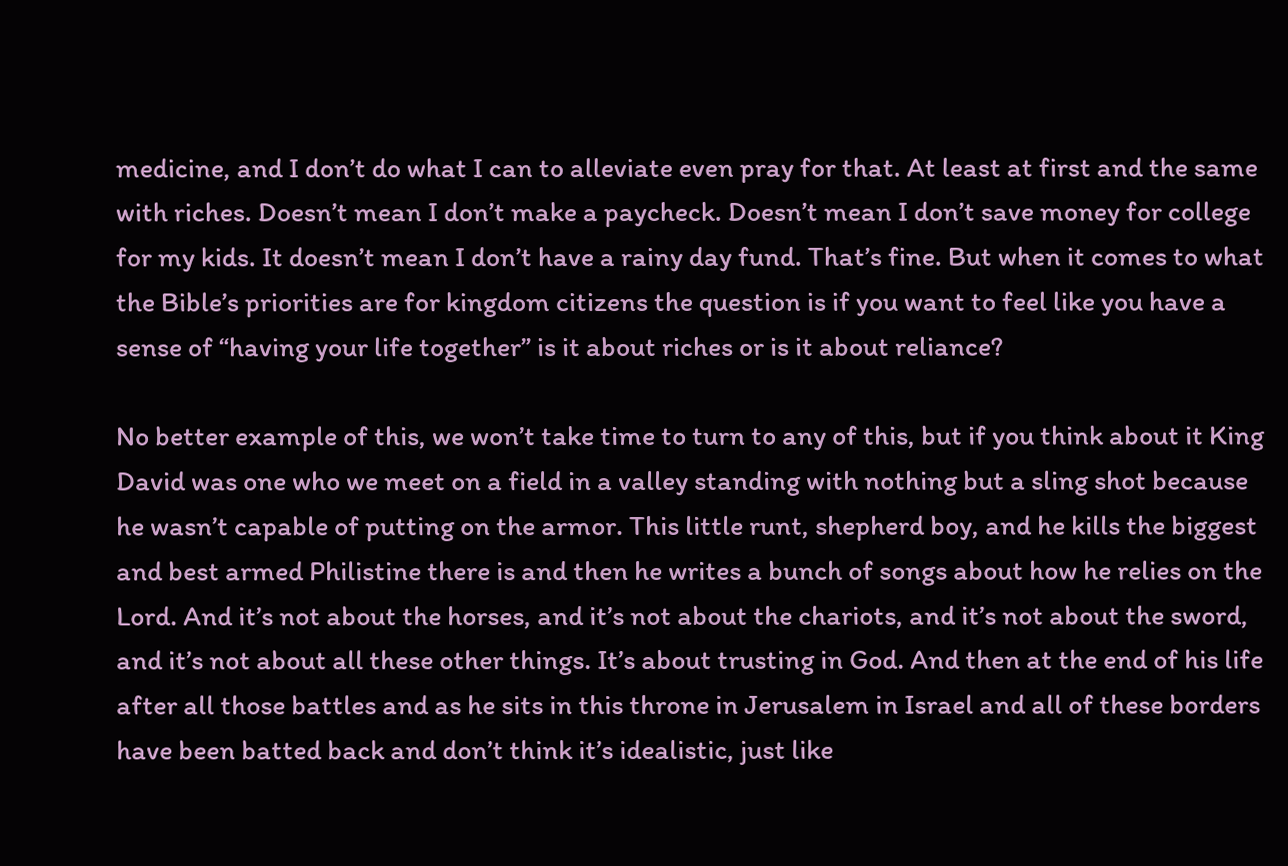medicine, and I don’t do what I can to alleviate even pray for that. At least at first and the same with riches. Doesn’t mean I don’t make a paycheck. Doesn’t mean I don’t save money for college for my kids. It doesn’t mean I don’t have a rainy day fund. That’s fine. But when it comes to what the Bible’s priorities are for kingdom citizens the question is if you want to feel like you have a sense of “having your life together” is it about riches or is it about reliance?

No better example of this, we won’t take time to turn to any of this, but if you think about it King David was one who we meet on a field in a valley standing with nothing but a sling shot because he wasn’t capable of putting on the armor. This little runt, shepherd boy, and he kills the biggest and best armed Philistine there is and then he writes a bunch of songs about how he relies on the Lord. And it’s not about the horses, and it’s not about the chariots, and it’s not about the sword, and it’s not about all these other things. It’s about trusting in God. And then at the end of his life after all those battles and as he sits in this throne in Jerusalem in Israel and all of these borders have been batted back and don’t think it’s idealistic, just like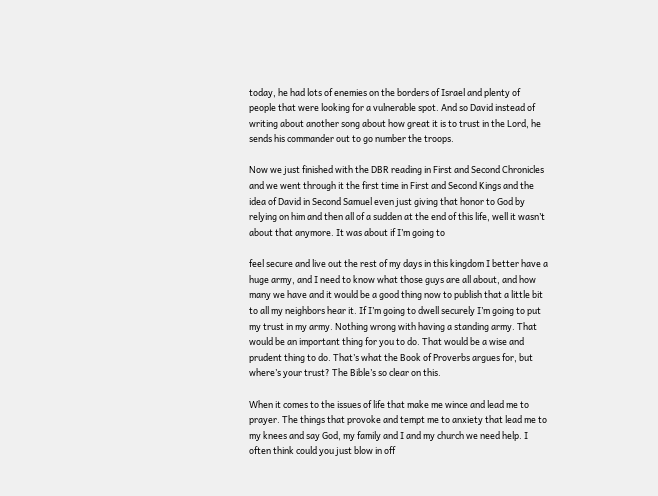today, he had lots of enemies on the borders of Israel and plenty of people that were looking for a vulnerable spot. And so David instead of writing about another song about how great it is to trust in the Lord, he sends his commander out to go number the troops.

Now we just finished with the DBR reading in First and Second Chronicles and we went through it the first time in First and Second Kings and the idea of David in Second Samuel even just giving that honor to God by relying on him and then all of a sudden at the end of this life, well it wasn’t about that anymore. It was about if I’m going to

feel secure and live out the rest of my days in this kingdom I better have a huge army, and I need to know what those guys are all about, and how many we have and it would be a good thing now to publish that a little bit to all my neighbors hear it. If I’m going to dwell securely I’m going to put my trust in my army. Nothing wrong with having a standing army. That would be an important thing for you to do. That would be a wise and prudent thing to do. That’s what the Book of Proverbs argues for, but where’s your trust? The Bible’s so clear on this.

When it comes to the issues of life that make me wince and lead me to prayer. The things that provoke and tempt me to anxiety that lead me to my knees and say God, my family and I and my church we need help. I often think could you just blow in off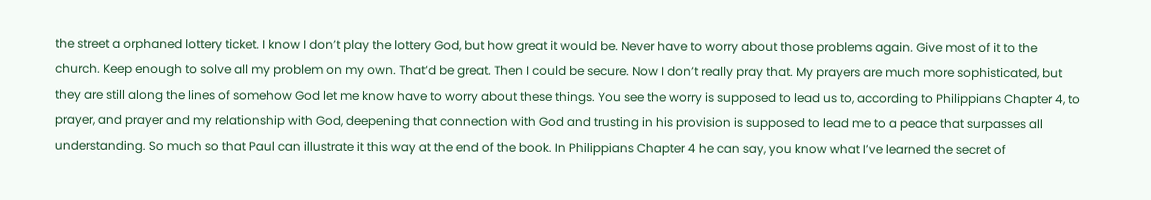the street a orphaned lottery ticket. I know I don’t play the lottery God, but how great it would be. Never have to worry about those problems again. Give most of it to the church. Keep enough to solve all my problem on my own. That’d be great. Then I could be secure. Now I don’t really pray that. My prayers are much more sophisticated, but they are still along the lines of somehow God let me know have to worry about these things. You see the worry is supposed to lead us to, according to Philippians Chapter 4, to prayer, and prayer and my relationship with God, deepening that connection with God and trusting in his provision is supposed to lead me to a peace that surpasses all understanding. So much so that Paul can illustrate it this way at the end of the book. In Philippians Chapter 4 he can say, you know what I’ve learned the secret of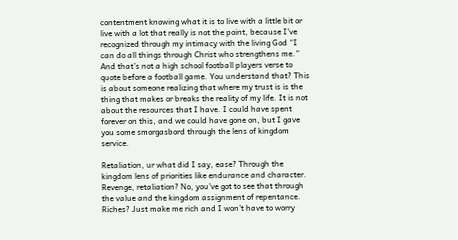contentment knowing what it is to live with a little bit or live with a lot that really is not the point, because I’ve recognized through my intimacy with the living God “I can do all things through Christ who strengthens me.” And that’s not a high school football players verse to quote before a football game. You understand that? This is about someone realizing that where my trust is is the thing that makes or breaks the reality of my life. It is not about the resources that I have. I could have spent forever on this, and we could have gone on, but I gave you some smorgasbord through the lens of kingdom service.

Retaliation, ur what did I say, ease? Through the kingdom lens of priorities like endurance and character. Revenge, retaliation? No, you’ve got to see that through the value and the kingdom assignment of repentance. Riches? Just make me rich and I won’t have to worry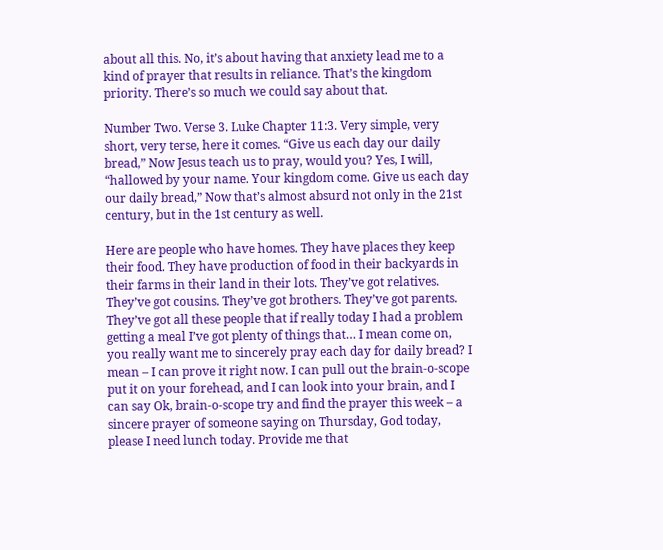about all this. No, it’s about having that anxiety lead me to a kind of prayer that results in reliance. That’s the kingdom priority. There’s so much we could say about that.

Number Two. Verse 3. Luke Chapter 11:3. Very simple, very short, very terse, here it comes. “Give us each day our daily bread,” Now Jesus teach us to pray, would you? Yes, I will, “hallowed by your name. Your kingdom come. Give us each day our daily bread,” Now that’s almost absurd not only in the 21st century, but in the 1st century as well.

Here are people who have homes. They have places they keep their food. They have production of food in their backyards in their farms in their land in their lots. They’ve got relatives. They’ve got cousins. They’ve got brothers. They’ve got parents. They’ve got all these people that if really today I had a problem getting a meal I’ve got plenty of things that… I mean come on, you really want me to sincerely pray each day for daily bread? I mean – I can prove it right now. I can pull out the brain-o-scope put it on your forehead, and I can look into your brain, and I can say Ok, brain-o-scope try and find the prayer this week – a sincere prayer of someone saying on Thursday, God today, please I need lunch today. Provide me that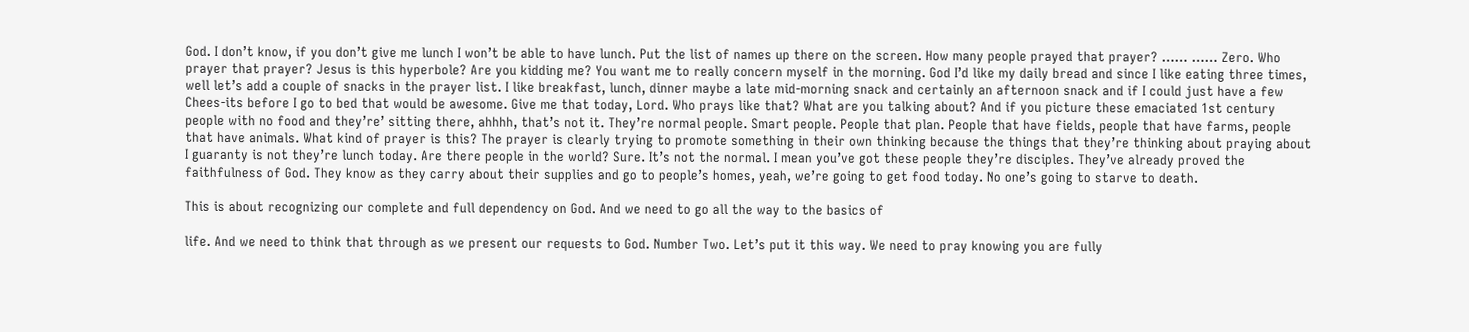God. I don’t know, if you don’t give me lunch I won’t be able to have lunch. Put the list of names up there on the screen. How many people prayed that prayer? …… …… Zero. Who prayer that prayer? Jesus is this hyperbole? Are you kidding me? You want me to really concern myself in the morning. God I’d like my daily bread and since I like eating three times, well let’s add a couple of snacks in the prayer list. I like breakfast, lunch, dinner maybe a late mid-morning snack and certainly an afternoon snack and if I could just have a few Chees-its before I go to bed that would be awesome. Give me that today, Lord. Who prays like that? What are you talking about? And if you picture these emaciated 1st century people with no food and they’re’ sitting there, ahhhh, that’s not it. They’re normal people. Smart people. People that plan. People that have fields, people that have farms, people that have animals. What kind of prayer is this? The prayer is clearly trying to promote something in their own thinking because the things that they’re thinking about praying about I guaranty is not they’re lunch today. Are there people in the world? Sure. It’s not the normal. I mean you’ve got these people they’re disciples. They’ve already proved the faithfulness of God. They know as they carry about their supplies and go to people’s homes, yeah, we’re going to get food today. No one’s going to starve to death.

This is about recognizing our complete and full dependency on God. And we need to go all the way to the basics of

life. And we need to think that through as we present our requests to God. Number Two. Let’s put it this way. We need to pray knowing you are fully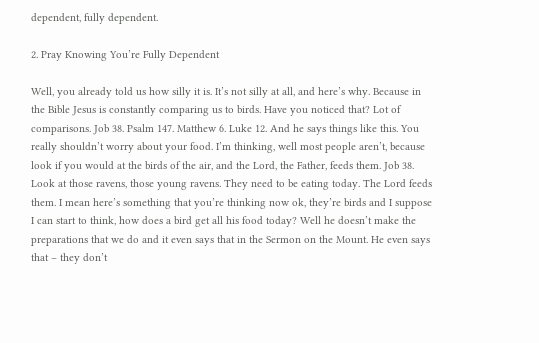dependent, fully dependent.

2. Pray Knowing You’re Fully Dependent

Well, you already told us how silly it is. It’s not silly at all, and here’s why. Because in the Bible Jesus is constantly comparing us to birds. Have you noticed that? Lot of comparisons. Job 38. Psalm 147. Matthew 6. Luke 12. And he says things like this. You really shouldn’t worry about your food. I’m thinking, well most people aren’t, because look if you would at the birds of the air, and the Lord, the Father, feeds them. Job 38. Look at those ravens, those young ravens. They need to be eating today. The Lord feeds them. I mean here’s something that you’re thinking now ok, they’re birds and I suppose I can start to think, how does a bird get all his food today? Well he doesn’t make the preparations that we do and it even says that in the Sermon on the Mount. He even says that – they don’t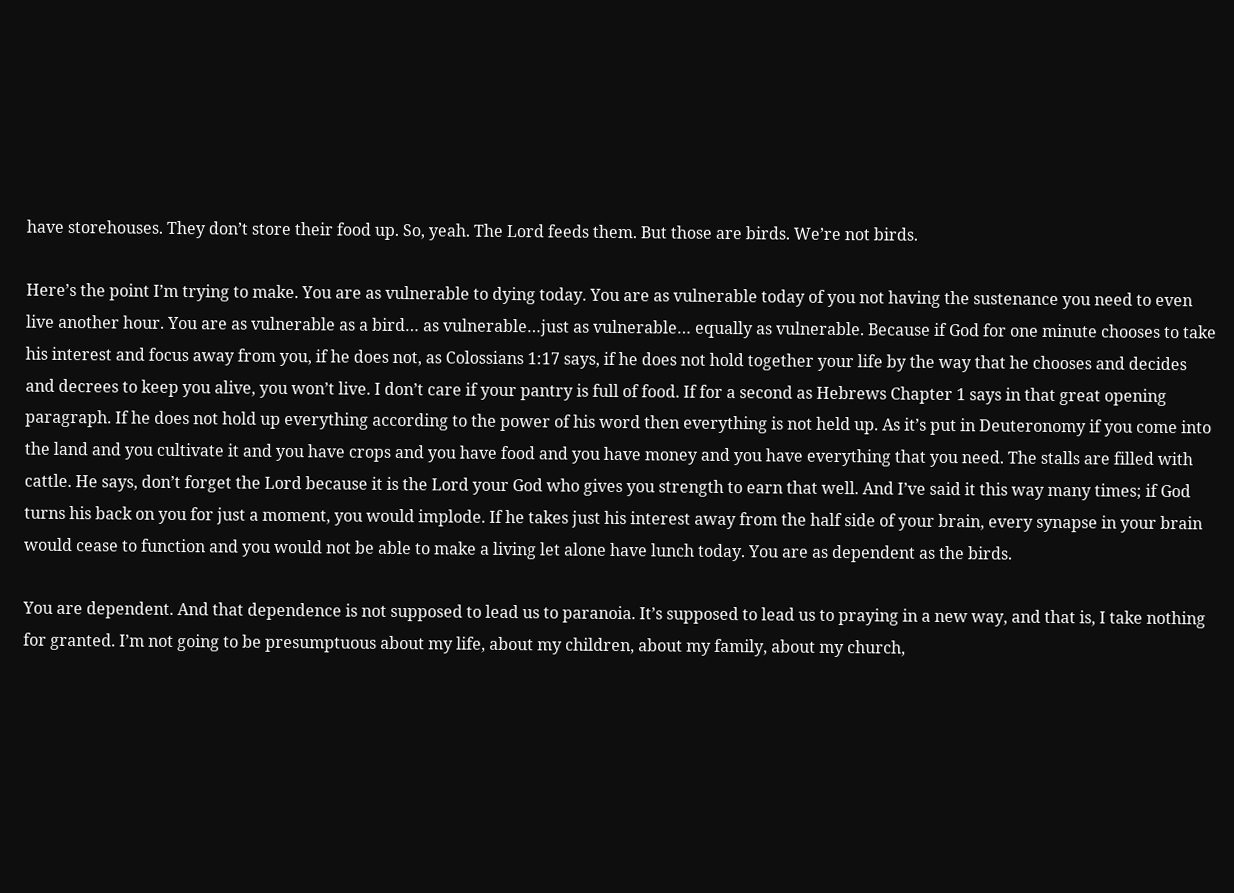have storehouses. They don’t store their food up. So, yeah. The Lord feeds them. But those are birds. We’re not birds.

Here’s the point I’m trying to make. You are as vulnerable to dying today. You are as vulnerable today of you not having the sustenance you need to even live another hour. You are as vulnerable as a bird… as vulnerable…just as vulnerable… equally as vulnerable. Because if God for one minute chooses to take his interest and focus away from you, if he does not, as Colossians 1:17 says, if he does not hold together your life by the way that he chooses and decides and decrees to keep you alive, you won’t live. I don’t care if your pantry is full of food. If for a second as Hebrews Chapter 1 says in that great opening paragraph. If he does not hold up everything according to the power of his word then everything is not held up. As it’s put in Deuteronomy if you come into the land and you cultivate it and you have crops and you have food and you have money and you have everything that you need. The stalls are filled with cattle. He says, don’t forget the Lord because it is the Lord your God who gives you strength to earn that well. And I’ve said it this way many times; if God turns his back on you for just a moment, you would implode. If he takes just his interest away from the half side of your brain, every synapse in your brain would cease to function and you would not be able to make a living let alone have lunch today. You are as dependent as the birds.

You are dependent. And that dependence is not supposed to lead us to paranoia. It’s supposed to lead us to praying in a new way, and that is, I take nothing for granted. I’m not going to be presumptuous about my life, about my children, about my family, about my church,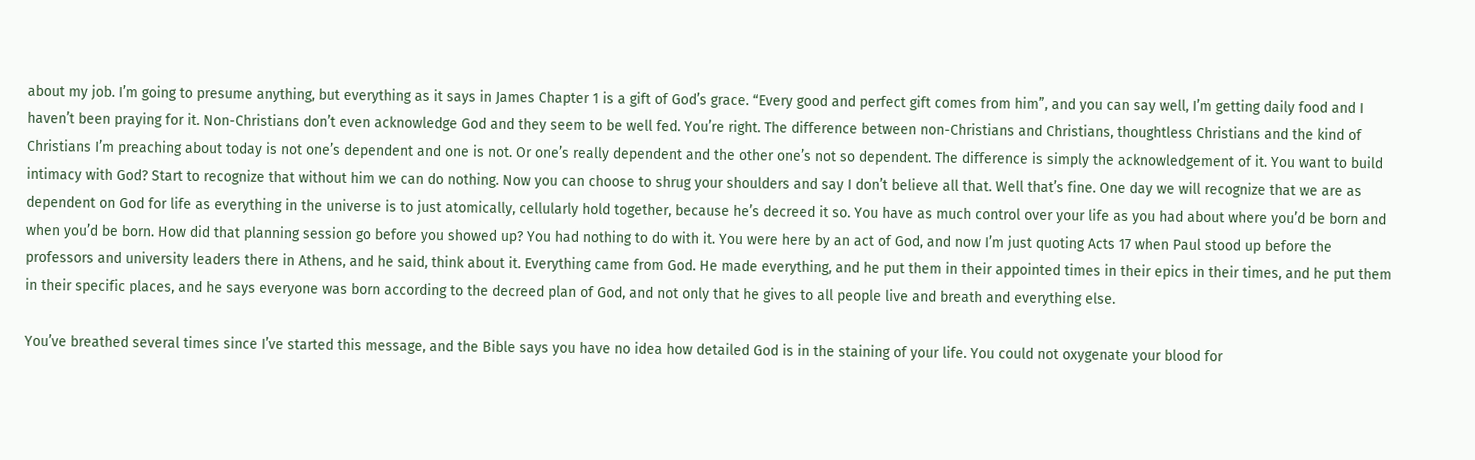about my job. I’m going to presume anything, but everything as it says in James Chapter 1 is a gift of God’s grace. “Every good and perfect gift comes from him”, and you can say well, I’m getting daily food and I haven’t been praying for it. Non-Christians don’t even acknowledge God and they seem to be well fed. You’re right. The difference between non-Christians and Christians, thoughtless Christians and the kind of Christians I’m preaching about today is not one’s dependent and one is not. Or one’s really dependent and the other one’s not so dependent. The difference is simply the acknowledgement of it. You want to build intimacy with God? Start to recognize that without him we can do nothing. Now you can choose to shrug your shoulders and say I don’t believe all that. Well that’s fine. One day we will recognize that we are as dependent on God for life as everything in the universe is to just atomically, cellularly hold together, because he’s decreed it so. You have as much control over your life as you had about where you’d be born and when you’d be born. How did that planning session go before you showed up? You had nothing to do with it. You were here by an act of God, and now I’m just quoting Acts 17 when Paul stood up before the professors and university leaders there in Athens, and he said, think about it. Everything came from God. He made everything, and he put them in their appointed times in their epics in their times, and he put them in their specific places, and he says everyone was born according to the decreed plan of God, and not only that he gives to all people live and breath and everything else.

You’ve breathed several times since I’ve started this message, and the Bible says you have no idea how detailed God is in the staining of your life. You could not oxygenate your blood for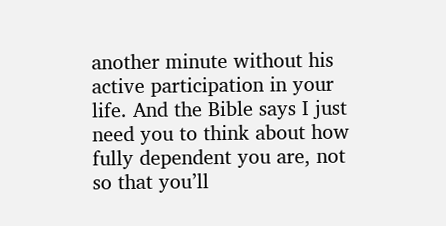another minute without his active participation in your life. And the Bible says I just need you to think about how fully dependent you are, not so that you’ll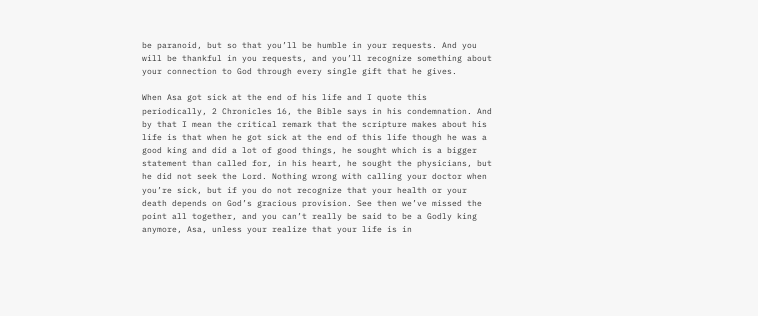be paranoid, but so that you’ll be humble in your requests. And you will be thankful in you requests, and you’ll recognize something about your connection to God through every single gift that he gives.

When Asa got sick at the end of his life and I quote this periodically, 2 Chronicles 16, the Bible says in his condemnation. And by that I mean the critical remark that the scripture makes about his life is that when he got sick at the end of this life though he was a good king and did a lot of good things, he sought which is a bigger statement than called for, in his heart, he sought the physicians, but he did not seek the Lord. Nothing wrong with calling your doctor when you’re sick, but if you do not recognize that your health or your death depends on God’s gracious provision. See then we’ve missed the point all together, and you can’t really be said to be a Godly king anymore, Asa, unless your realize that your life is in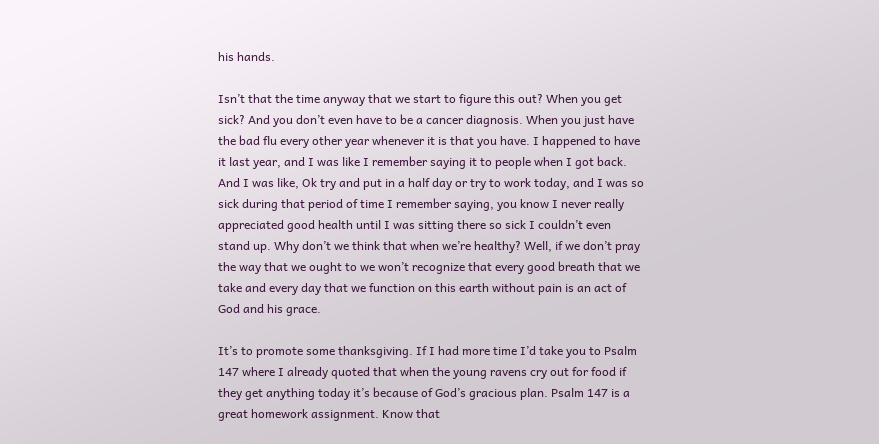his hands.

Isn’t that the time anyway that we start to figure this out? When you get sick? And you don’t even have to be a cancer diagnosis. When you just have the bad flu every other year whenever it is that you have. I happened to have it last year, and I was like I remember saying it to people when I got back. And I was like, Ok try and put in a half day or try to work today, and I was so sick during that period of time I remember saying, you know I never really appreciated good health until I was sitting there so sick I couldn’t even stand up. Why don’t we think that when we’re healthy? Well, if we don’t pray the way that we ought to we won’t recognize that every good breath that we take and every day that we function on this earth without pain is an act of God and his grace.

It’s to promote some thanksgiving. If I had more time I’d take you to Psalm 147 where I already quoted that when the young ravens cry out for food if they get anything today it’s because of God’s gracious plan. Psalm 147 is a great homework assignment. Know that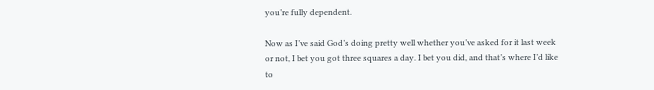you’re fully dependent.

Now as I’ve said God’s doing pretty well whether you’ve asked for it last week or not, I bet you got three squares a day. I bet you did, and that’s where I’d like to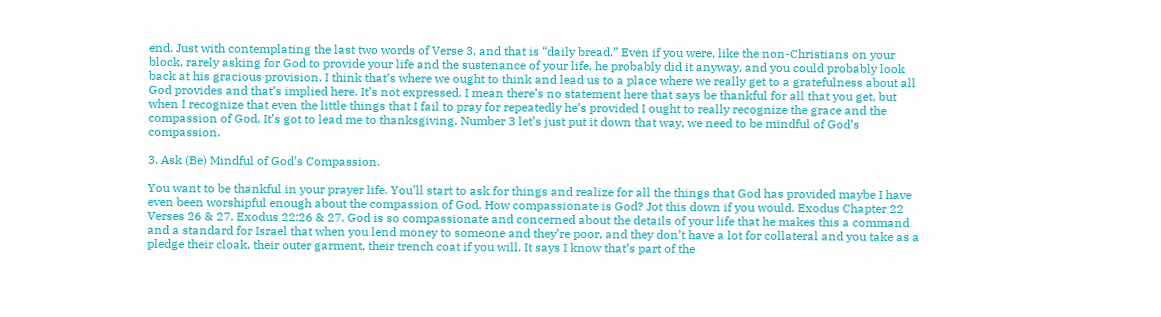end. Just with contemplating the last two words of Verse 3, and that is “daily bread.” Even if you were, like the non-Christians on your block, rarely asking for God to provide your life and the sustenance of your life, he probably did it anyway, and you could probably look back at his gracious provision. I think that’s where we ought to think and lead us to a place where we really get to a gratefulness about all God provides and that’s implied here. It’s not expressed. I mean there’s no statement here that says be thankful for all that you get, but when I recognize that even the little things that I fail to pray for repeatedly he’s provided I ought to really recognize the grace and the compassion of God. It’s got to lead me to thanksgiving. Number 3 let’s just put it down that way, we need to be mindful of God’s compassion.

3. Ask (Be) Mindful of God’s Compassion.

You want to be thankful in your prayer life. You’ll start to ask for things and realize for all the things that God has provided maybe I have even been worshipful enough about the compassion of God. How compassionate is God? Jot this down if you would. Exodus Chapter 22 Verses 26 & 27. Exodus 22:26 & 27. God is so compassionate and concerned about the details of your life that he makes this a command and a standard for Israel that when you lend money to someone and they’re poor, and they don’t have a lot for collateral and you take as a pledge their cloak, their outer garment, their trench coat if you will. It says I know that’s part of the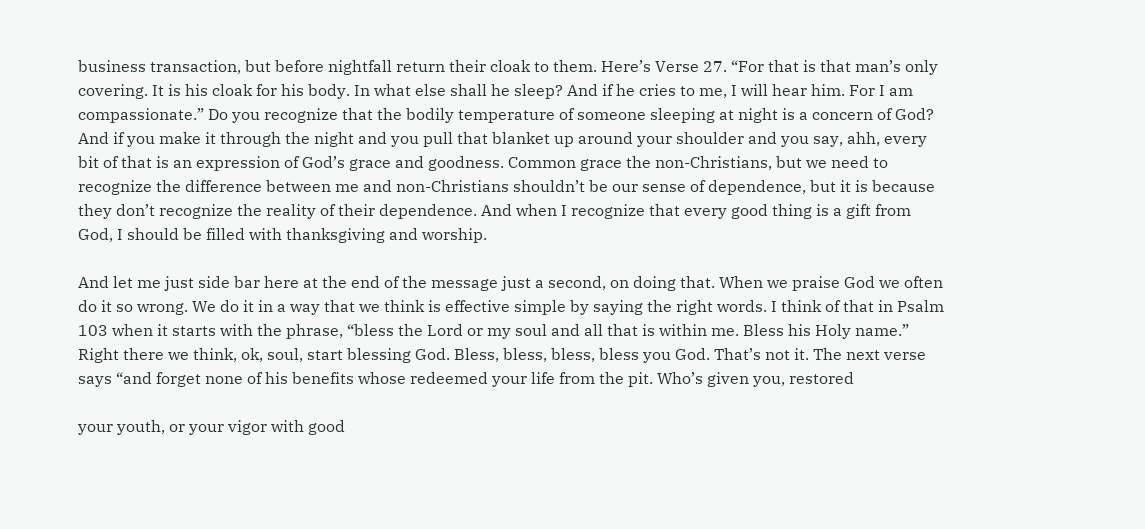business transaction, but before nightfall return their cloak to them. Here’s Verse 27. “For that is that man’s only covering. It is his cloak for his body. In what else shall he sleep? And if he cries to me, I will hear him. For I am compassionate.” Do you recognize that the bodily temperature of someone sleeping at night is a concern of God? And if you make it through the night and you pull that blanket up around your shoulder and you say, ahh, every bit of that is an expression of God’s grace and goodness. Common grace the non-Christians, but we need to recognize the difference between me and non-Christians shouldn’t be our sense of dependence, but it is because they don’t recognize the reality of their dependence. And when I recognize that every good thing is a gift from God, I should be filled with thanksgiving and worship.

And let me just side bar here at the end of the message just a second, on doing that. When we praise God we often do it so wrong. We do it in a way that we think is effective simple by saying the right words. I think of that in Psalm 103 when it starts with the phrase, “bless the Lord or my soul and all that is within me. Bless his Holy name.” Right there we think, ok, soul, start blessing God. Bless, bless, bless, bless you God. That’s not it. The next verse says “and forget none of his benefits whose redeemed your life from the pit. Who’s given you, restored

your youth, or your vigor with good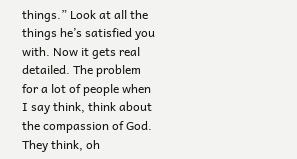things.” Look at all the things he’s satisfied you with. Now it gets real detailed. The problem for a lot of people when I say think, think about the compassion of God. They think, oh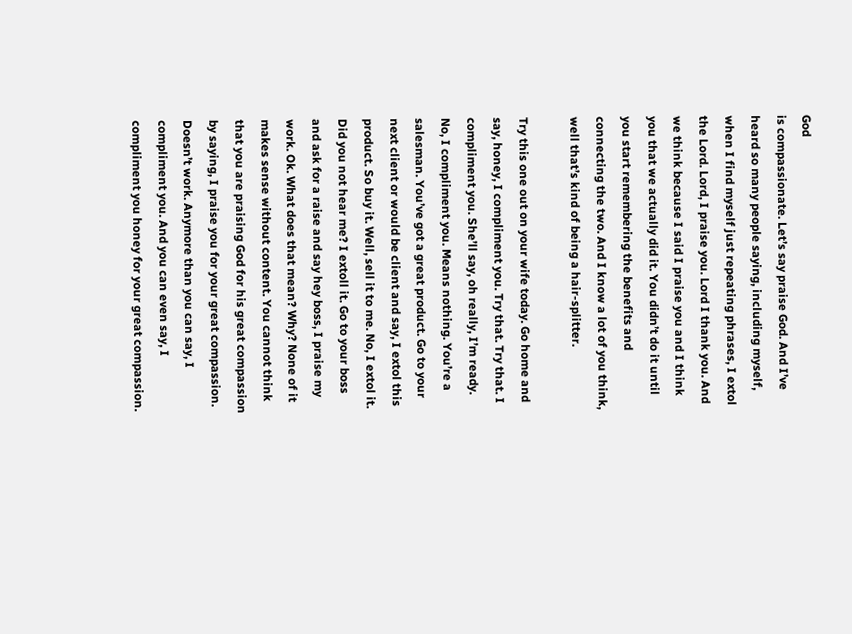God
is compassionate. Let’s say praise God. And I’ve heard so many people saying, including myself, when I find myself just repeating phrases, I extol the Lord. Lord, I praise you. Lord I thank you. And we think because I said I praise you and I think you that we actually did it. You didn’t do it until you start remembering the benefits and connecting the two. And I know a lot of you think, well that’s kind of being a hair-splitter.

Try this one out on your wife today. Go home and say, honey, I compliment you. Try that. Try that. I compliment you. She’ll say, oh really, I’m ready. No, I compliment you. Means nothing. You’re a salesman. You’ve got a great product. Go to your next client or would be client and say, I extol this product. So buy it. Well, sell it to me. No, I extol it. Did you not hear me? I extoll it. Go to your boss and ask for a raise and say hey boss, I praise my work. Ok. What does that mean? Why? None of it makes sense without content. You cannot think that you are praising God for his great compassion by saying, I praise you for your great compassion. Doesn’t work. Anymore than you can say, I compliment you. And you can even say, I compliment you honey for your great compassion.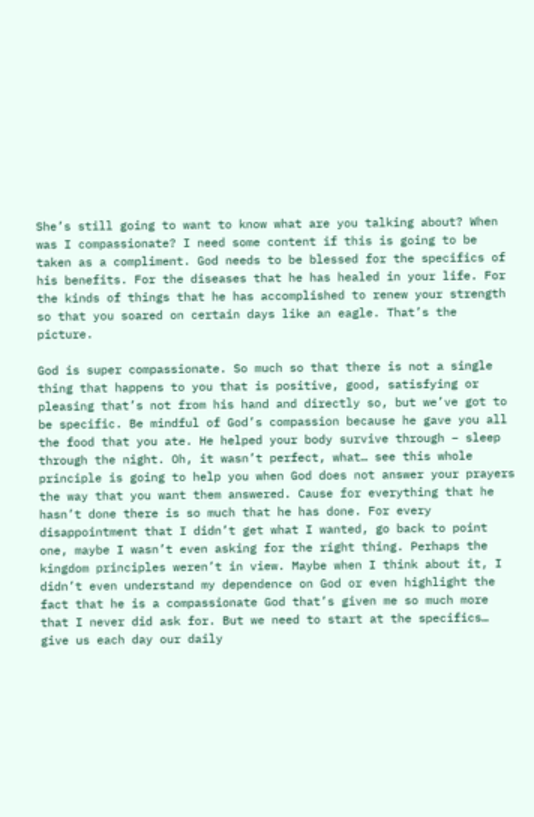She’s still going to want to know what are you talking about? When was I compassionate? I need some content if this is going to be taken as a compliment. God needs to be blessed for the specifics of his benefits. For the diseases that he has healed in your life. For the kinds of things that he has accomplished to renew your strength so that you soared on certain days like an eagle. That’s the picture.

God is super compassionate. So much so that there is not a single thing that happens to you that is positive, good, satisfying or pleasing that’s not from his hand and directly so, but we’ve got to be specific. Be mindful of God’s compassion because he gave you all the food that you ate. He helped your body survive through – sleep through the night. Oh, it wasn’t perfect, what… see this whole principle is going to help you when God does not answer your prayers the way that you want them answered. Cause for everything that he hasn’t done there is so much that he has done. For every disappointment that I didn’t get what I wanted, go back to point one, maybe I wasn’t even asking for the right thing. Perhaps the kingdom principles weren’t in view. Maybe when I think about it, I didn’t even understand my dependence on God or even highlight the fact that he is a compassionate God that’s given me so much more that I never did ask for. But we need to start at the specifics… give us each day our daily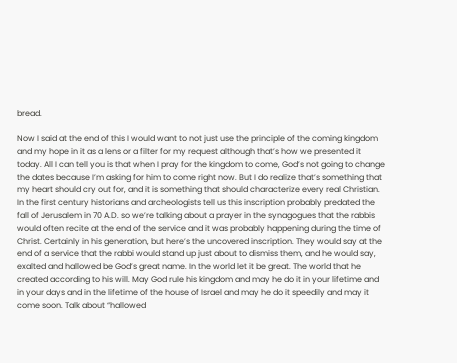bread.

Now I said at the end of this I would want to not just use the principle of the coming kingdom and my hope in it as a lens or a filter for my request although that’s how we presented it today. All I can tell you is that when I pray for the kingdom to come, God’s not going to change the dates because I’m asking for him to come right now. But I do realize that’s something that my heart should cry out for, and it is something that should characterize every real Christian. In the first century historians and archeologists tell us this inscription probably predated the fall of Jerusalem in 70 A.D. so we’re talking about a prayer in the synagogues that the rabbis would often recite at the end of the service and it was probably happening during the time of Christ. Certainly in his generation, but here’s the uncovered inscription. They would say at the end of a service that the rabbi would stand up just about to dismiss them, and he would say, exalted and hallowed be God’s great name. In the world let it be great. The world that he created according to his will. May God rule his kingdom and may he do it in your lifetime and in your days and in the lifetime of the house of Israel and may he do it speedily and may it come soon. Talk about “hallowed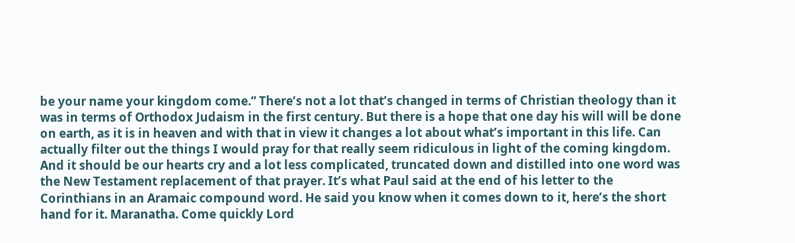be your name your kingdom come.” There’s not a lot that’s changed in terms of Christian theology than it was in terms of Orthodox Judaism in the first century. But there is a hope that one day his will will be done on earth, as it is in heaven and with that in view it changes a lot about what’s important in this life. Can actually filter out the things I would pray for that really seem ridiculous in light of the coming kingdom. And it should be our hearts cry and a lot less complicated, truncated down and distilled into one word was the New Testament replacement of that prayer. It’s what Paul said at the end of his letter to the Corinthians in an Aramaic compound word. He said you know when it comes down to it, here’s the short hand for it. Maranatha. Come quickly Lord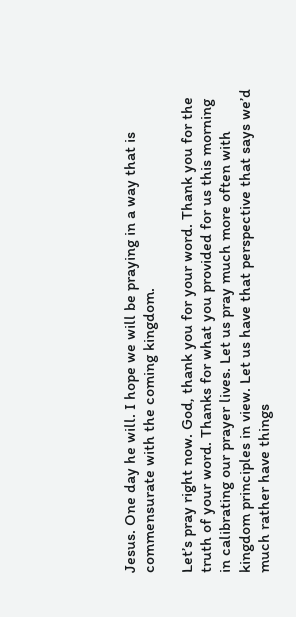Jesus. One day he will. I hope we will be praying in a way that is commensurate with the coming kingdom.

Let’s pray right now. God, thank you for your word. Thank you for the truth of your word. Thanks for what you provided for us this morning in calibrating our prayer lives. Let us pray much more often with kingdom principles in view. Let us have that perspective that says we’d much rather have things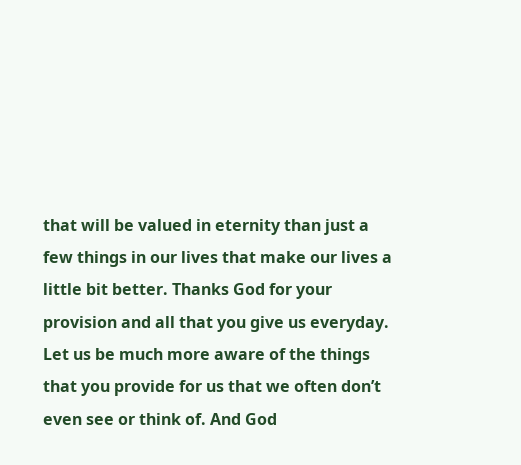that will be valued in eternity than just a few things in our lives that make our lives a little bit better. Thanks God for your provision and all that you give us everyday. Let us be much more aware of the things that you provide for us that we often don’t even see or think of. And God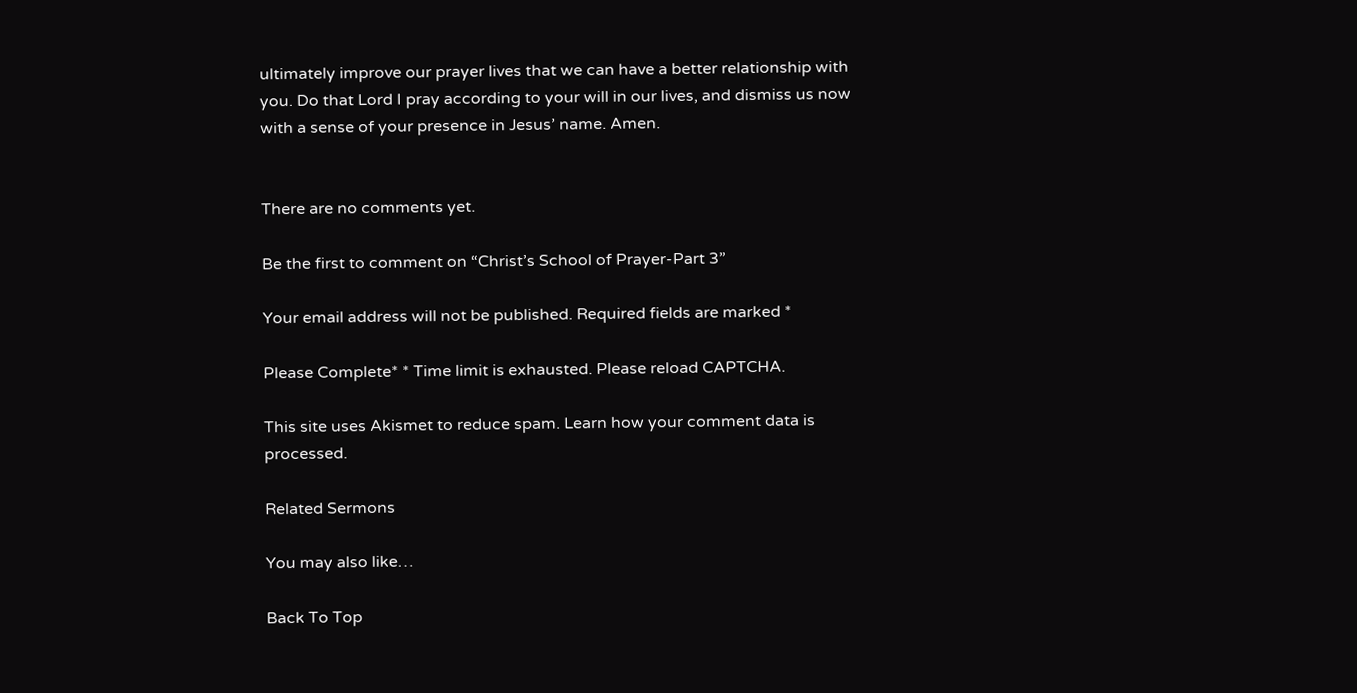ultimately improve our prayer lives that we can have a better relationship with you. Do that Lord I pray according to your will in our lives, and dismiss us now with a sense of your presence in Jesus’ name. Amen.


There are no comments yet.

Be the first to comment on “Christ’s School of Prayer-Part 3”

Your email address will not be published. Required fields are marked *

Please Complete* * Time limit is exhausted. Please reload CAPTCHA.

This site uses Akismet to reduce spam. Learn how your comment data is processed.

Related Sermons

You may also like…

Back To Top